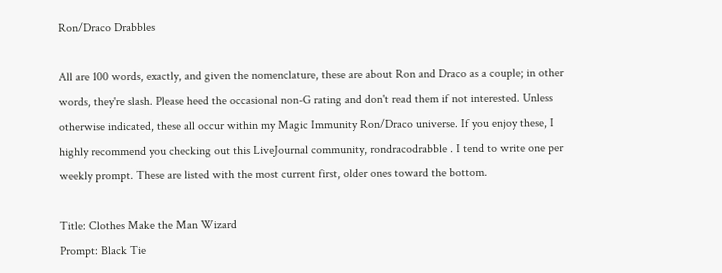Ron/Draco Drabbles

All are 100 words, exactly, and given the nomenclature, these are about Ron and Draco as a couple; in other words, they're slash. Please heed the occasional non-G rating and don't read them if not interested. Unless otherwise indicated, these all occur within my Magic Immunity Ron/Draco universe. If you enjoy these, I highly recommend you checking out this LiveJournal community, rondracodrabble . I tend to write one per weekly prompt. These are listed with the most current first, older ones toward the bottom.

Title: Clothes Make the Man Wizard
Prompt: Black Tie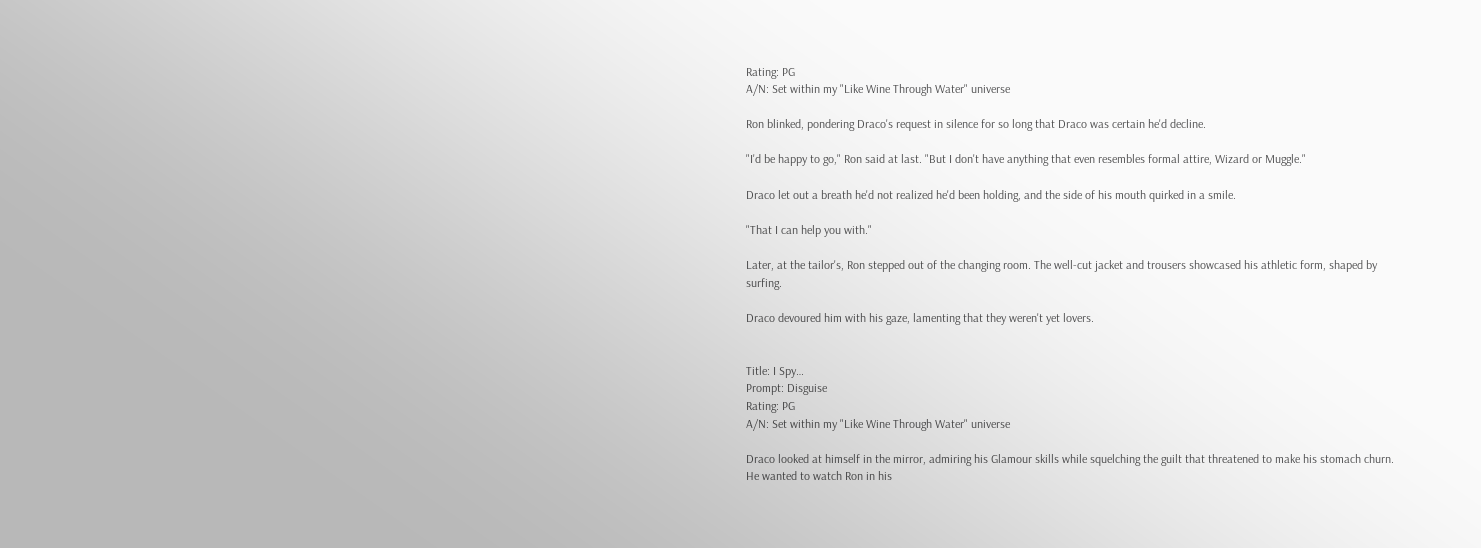Rating: PG
A/N: Set within my "Like Wine Through Water" universe

Ron blinked, pondering Draco's request in silence for so long that Draco was certain he'd decline.

"I'd be happy to go," Ron said at last. "But I don't have anything that even resembles formal attire, Wizard or Muggle."

Draco let out a breath he'd not realized he'd been holding, and the side of his mouth quirked in a smile.

"That I can help you with."

Later, at the tailor's, Ron stepped out of the changing room. The well-cut jacket and trousers showcased his athletic form, shaped by surfing.

Draco devoured him with his gaze, lamenting that they weren't yet lovers.


Title: I Spy…
Prompt: Disguise
Rating: PG
A/N: Set within my "Like Wine Through Water" universe

Draco looked at himself in the mirror, admiring his Glamour skills while squelching the guilt that threatened to make his stomach churn. He wanted to watch Ron in his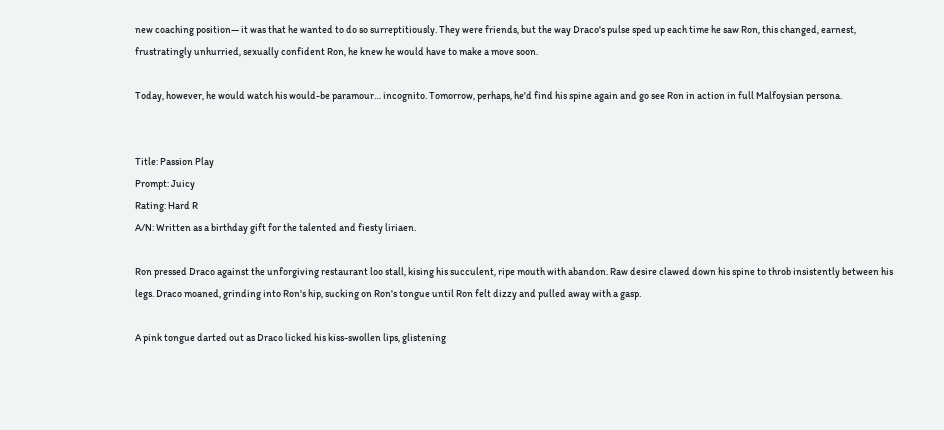new coaching position— it was that he wanted to do so surreptitiously. They were friends, but the way Draco's pulse sped up each time he saw Ron, this changed, earnest, frustratingly unhurried, sexually confident Ron, he knew he would have to make a move soon.

Today, however, he would watch his would-be paramour… incognito. Tomorrow, perhaps, he'd find his spine again and go see Ron in action in full Malfoysian persona.


Title: Passion Play
Prompt: Juicy
Rating: Hard R
A/N: Written as a birthday gift for the talented and fiesty liriaen.

Ron pressed Draco against the unforgiving restaurant loo stall, kising his succulent, ripe mouth with abandon. Raw desire clawed down his spine to throb insistently between his legs. Draco moaned, grinding into Ron's hip, sucking on Ron's tongue until Ron felt dizzy and pulled away with a gasp.

A pink tongue darted out as Draco licked his kiss-swollen lips, glistening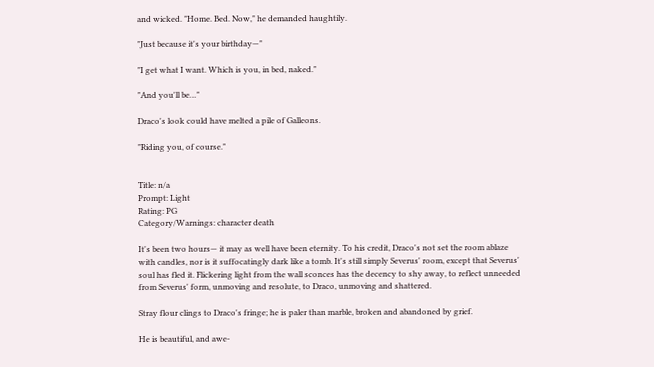and wicked. "Home. Bed. Now," he demanded haughtily.

"Just because it's your birthday—"

"I get what I want. Which is you, in bed, naked."

"And you'll be…"

Draco's look could have melted a pile of Galleons.

"Riding you, of course."


Title: n/a
Prompt: Light
Rating: PG
Category/Warnings: character death

It's been two hours— it may as well have been eternity. To his credit, Draco's not set the room ablaze with candles, nor is it suffocatingly dark like a tomb. It's still simply Severus' room, except that Severus' soul has fled it. Flickering light from the wall sconces has the decency to shy away, to reflect unneeded from Severus' form, unmoving and resolute, to Draco, unmoving and shattered.

Stray flour clings to Draco's fringe; he is paler than marble, broken and abandoned by grief.

He is beautiful, and awe-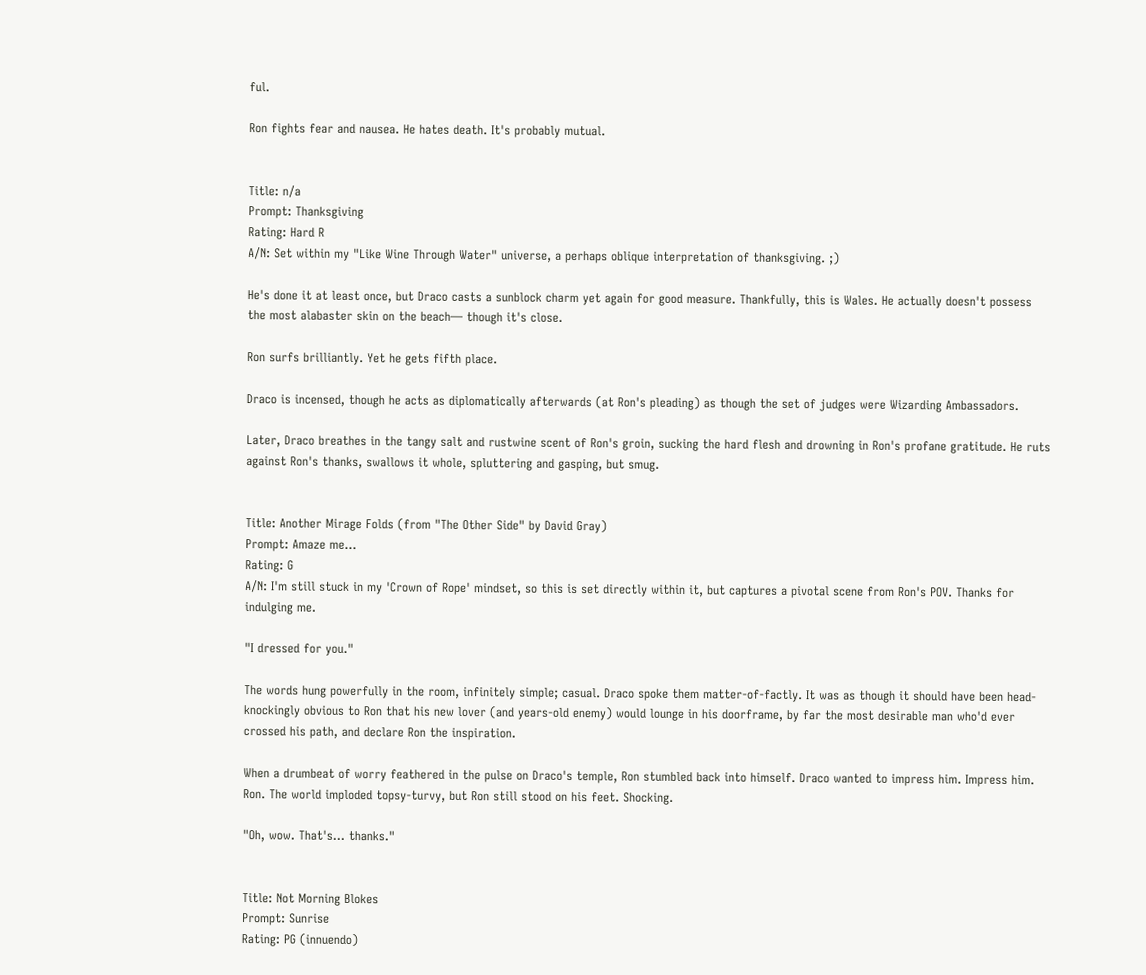ful.

Ron fights fear and nausea. He hates death. It's probably mutual.


Title: n/a
Prompt: Thanksgiving
Rating: Hard R
A/N: Set within my "Like Wine Through Water" universe, a perhaps oblique interpretation of thanksgiving. ;)

He's done it at least once, but Draco casts a sunblock charm yet again for good measure. Thankfully, this is Wales. He actually doesn't possess the most alabaster skin on the beach— though it's close.

Ron surfs brilliantly. Yet he gets fifth place.

Draco is incensed, though he acts as diplomatically afterwards (at Ron's pleading) as though the set of judges were Wizarding Ambassadors.

Later, Draco breathes in the tangy salt and rustwine scent of Ron's groin, sucking the hard flesh and drowning in Ron's profane gratitude. He ruts against Ron's thanks, swallows it whole, spluttering and gasping, but smug.


Title: Another Mirage Folds (from "The Other Side" by David Gray)
Prompt: Amaze me…
Rating: G
A/N: I'm still stuck in my 'Crown of Rope' mindset, so this is set directly within it, but captures a pivotal scene from Ron's POV. Thanks for indulging me.

"I dressed for you."

The words hung powerfully in the room, infinitely simple; casual. Draco spoke them matter-of-factly. It was as though it should have been head-knockingly obvious to Ron that his new lover (and years-old enemy) would lounge in his doorframe, by far the most desirable man who'd ever crossed his path, and declare Ron the inspiration.

When a drumbeat of worry feathered in the pulse on Draco's temple, Ron stumbled back into himself. Draco wanted to impress him. Impress him. Ron. The world imploded topsy-turvy, but Ron still stood on his feet. Shocking.

"Oh, wow. That's… thanks."


Title: Not Morning Blokes
Prompt: Sunrise
Rating: PG (innuendo)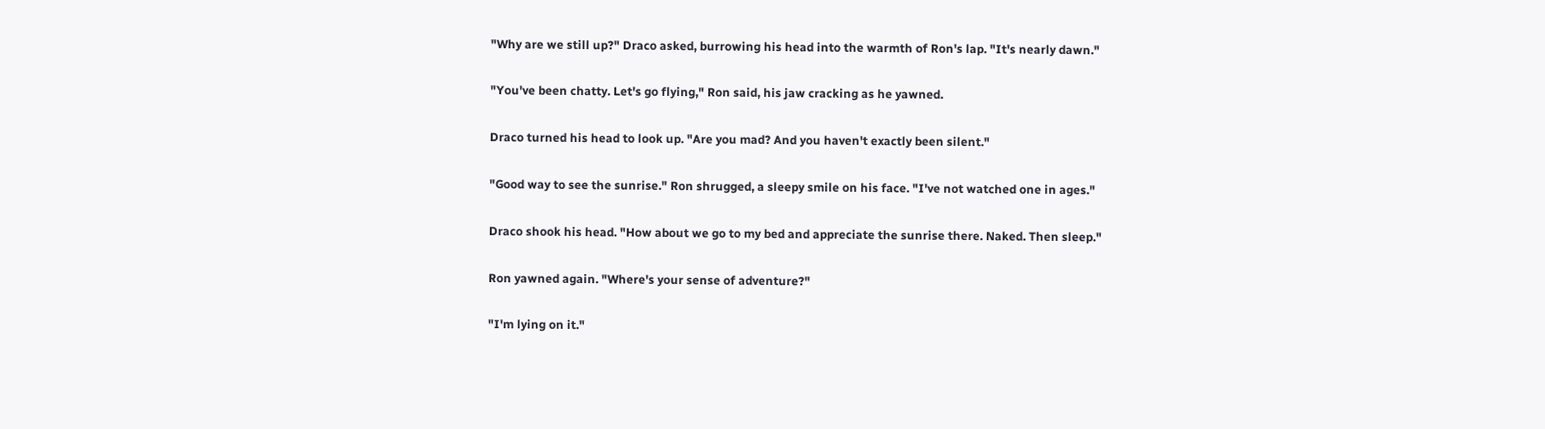"Why are we still up?" Draco asked, burrowing his head into the warmth of Ron's lap. "It's nearly dawn."

"You've been chatty. Let's go flying," Ron said, his jaw cracking as he yawned.

Draco turned his head to look up. "Are you mad? And you haven't exactly been silent."

"Good way to see the sunrise." Ron shrugged, a sleepy smile on his face. "I've not watched one in ages."

Draco shook his head. "How about we go to my bed and appreciate the sunrise there. Naked. Then sleep."

Ron yawned again. "Where's your sense of adventure?"

"I'm lying on it."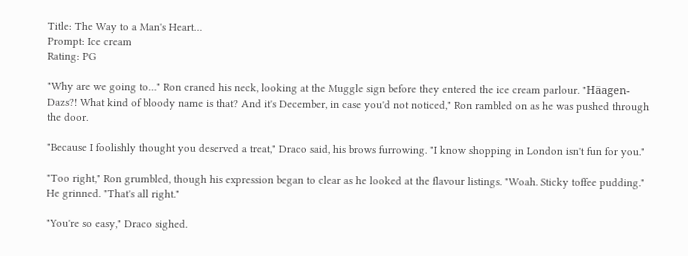Title: The Way to a Man's Heart…
Prompt: Ice cream
Rating: PG

"Why are we going to…" Ron craned his neck, looking at the Muggle sign before they entered the ice cream parlour. "Häagen-Dazs?! What kind of bloody name is that? And it's December, in case you'd not noticed," Ron rambled on as he was pushed through the door.

"Because I foolishly thought you deserved a treat," Draco said, his brows furrowing. "I know shopping in London isn't fun for you."

"Too right," Ron grumbled, though his expression began to clear as he looked at the flavour listings. "Woah. Sticky toffee pudding." He grinned. "That's all right."

"You're so easy," Draco sighed.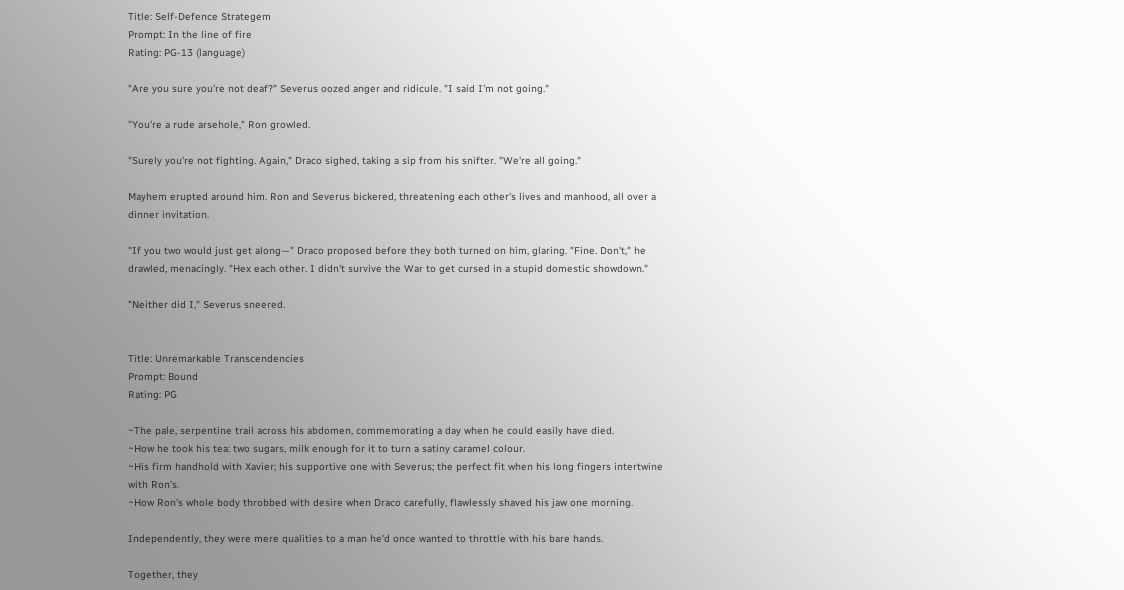Title: Self-Defence Strategem
Prompt: In the line of fire
Rating: PG-13 (language)

"Are you sure you're not deaf?" Severus oozed anger and ridicule. "I said I'm not going."

"You're a rude arsehole," Ron growled.

"Surely you're not fighting. Again," Draco sighed, taking a sip from his snifter. "We're all going."

Mayhem erupted around him. Ron and Severus bickered, threatening each other's lives and manhood, all over a dinner invitation.

"If you two would just get along—" Draco proposed before they both turned on him, glaring. "Fine. Don't," he drawled, menacingly. "Hex each other. I didn't survive the War to get cursed in a stupid domestic showdown."

"Neither did I," Severus sneered.


Title: Unremarkable Transcendencies
Prompt: Bound
Rating: PG

~The pale, serpentine trail across his abdomen, commemorating a day when he could easily have died.
~How he took his tea: two sugars, milk enough for it to turn a satiny caramel colour.
~His firm handhold with Xavier; his supportive one with Severus; the perfect fit when his long fingers intertwine with Ron's.
~How Ron's whole body throbbed with desire when Draco carefully, flawlessly shaved his jaw one morning.

Independently, they were mere qualities to a man he'd once wanted to throttle with his bare hands.

Together, they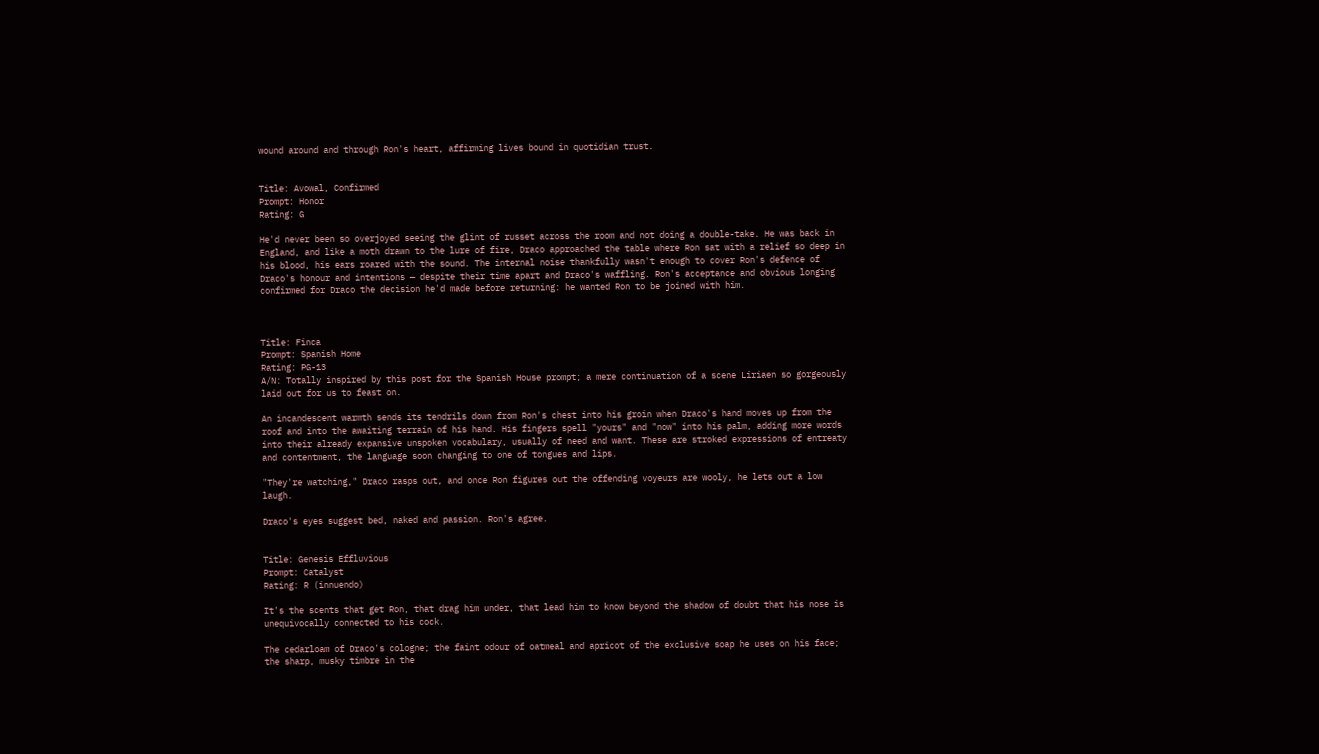wound around and through Ron's heart, affirming lives bound in quotidian trust.


Title: Avowal, Confirmed
Prompt: Honor
Rating: G

He'd never been so overjoyed seeing the glint of russet across the room and not doing a double-take. He was back in England, and like a moth drawn to the lure of fire, Draco approached the table where Ron sat with a relief so deep in his blood, his ears roared with the sound. The internal noise thankfully wasn't enough to cover Ron's defence of Draco's honour and intentions — despite their time apart and Draco's waffling. Ron's acceptance and obvious longing confirmed for Draco the decision he'd made before returning: he wanted Ron to be joined with him.



Title: Finca
Prompt: Spanish Home
Rating: PG-13
A/N: Totally inspired by this post for the Spanish House prompt; a mere continuation of a scene Liriaen so gorgeously laid out for us to feast on.

An incandescent warmth sends its tendrils down from Ron's chest into his groin when Draco's hand moves up from the roof and into the awaiting terrain of his hand. His fingers spell "yours" and "now" into his palm, adding more words into their already expansive unspoken vocabulary, usually of need and want. These are stroked expressions of entreaty and contentment, the language soon changing to one of tongues and lips.

"They're watching," Draco rasps out, and once Ron figures out the offending voyeurs are wooly, he lets out a low laugh.

Draco's eyes suggest bed, naked and passion. Ron's agree.


Title: Genesis Effluvious
Prompt: Catalyst
Rating: R (innuendo)

It's the scents that get Ron, that drag him under, that lead him to know beyond the shadow of doubt that his nose is unequivocally connected to his cock.

The cedarloam of Draco's cologne; the faint odour of oatmeal and apricot of the exclusive soap he uses on his face; the sharp, musky timbre in the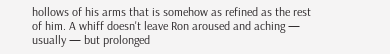hollows of his arms that is somehow as refined as the rest of him. A whiff doesn't leave Ron aroused and aching — usually — but prolonged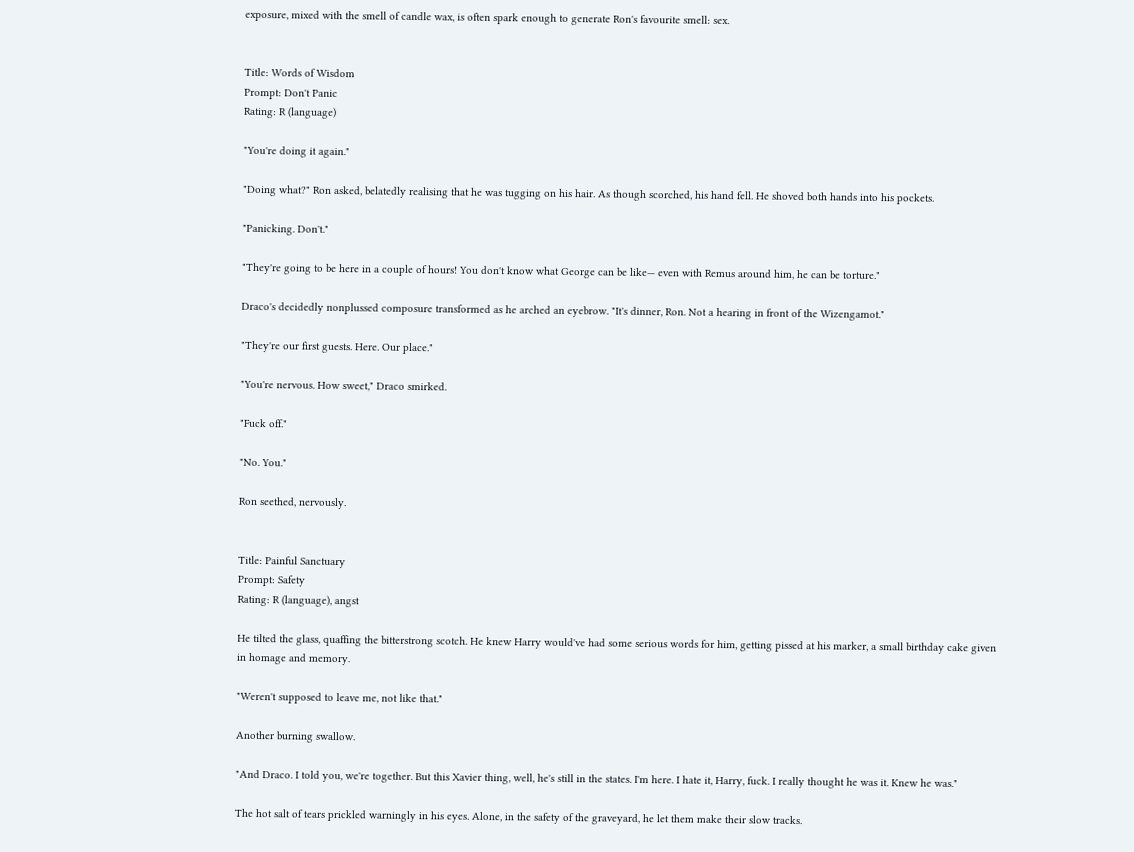exposure, mixed with the smell of candle wax, is often spark enough to generate Ron's favourite smell: sex.


Title: Words of Wisdom
Prompt: Don't Panic
Rating: R (language)

"You're doing it again."

"Doing what?" Ron asked, belatedly realising that he was tugging on his hair. As though scorched, his hand fell. He shoved both hands into his pockets.

"Panicking. Don't."

"They're going to be here in a couple of hours! You don't know what George can be like— even with Remus around him, he can be torture."

Draco's decidedly nonplussed composure transformed as he arched an eyebrow. "It's dinner, Ron. Not a hearing in front of the Wizengamot."

"They're our first guests. Here. Our place."

"You're nervous. How sweet," Draco smirked.

"Fuck off."

"No. You."

Ron seethed, nervously.


Title: Painful Sanctuary
Prompt: Safety
Rating: R (language), angst

He tilted the glass, quaffing the bitterstrong scotch. He knew Harry would've had some serious words for him, getting pissed at his marker, a small birthday cake given in homage and memory.

"Weren't supposed to leave me, not like that."

Another burning swallow.

"And Draco. I told you, we're together. But this Xavier thing, well, he's still in the states. I'm here. I hate it, Harry, fuck. I really thought he was it. Knew he was."

The hot salt of tears prickled warningly in his eyes. Alone, in the safety of the graveyard, he let them make their slow tracks.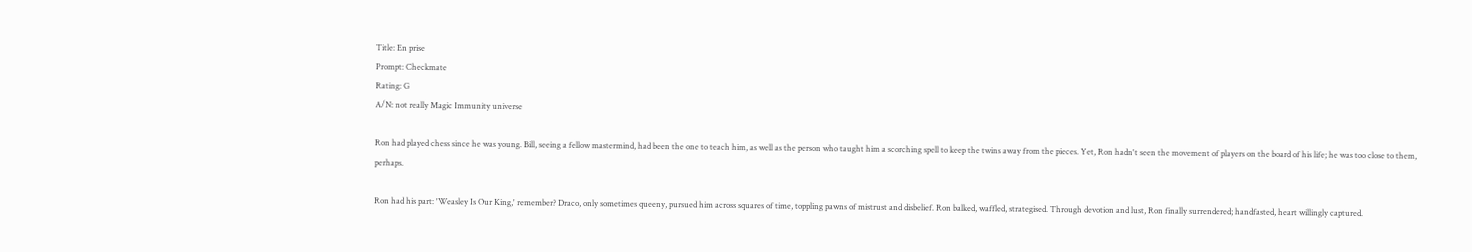Title: En prise
Prompt: Checkmate
Rating: G
A/N: not really Magic Immunity universe

Ron had played chess since he was young. Bill, seeing a fellow mastermind, had been the one to teach him, as well as the person who taught him a scorching spell to keep the twins away from the pieces. Yet, Ron hadn't seen the movement of players on the board of his life; he was too close to them, perhaps.

Ron had his part: 'Weasley Is Our King,' remember? Draco, only sometimes queeny, pursued him across squares of time, toppling pawns of mistrust and disbelief. Ron balked, waffled, strategised. Through devotion and lust, Ron finally surrendered; handfasted, heart willingly captured.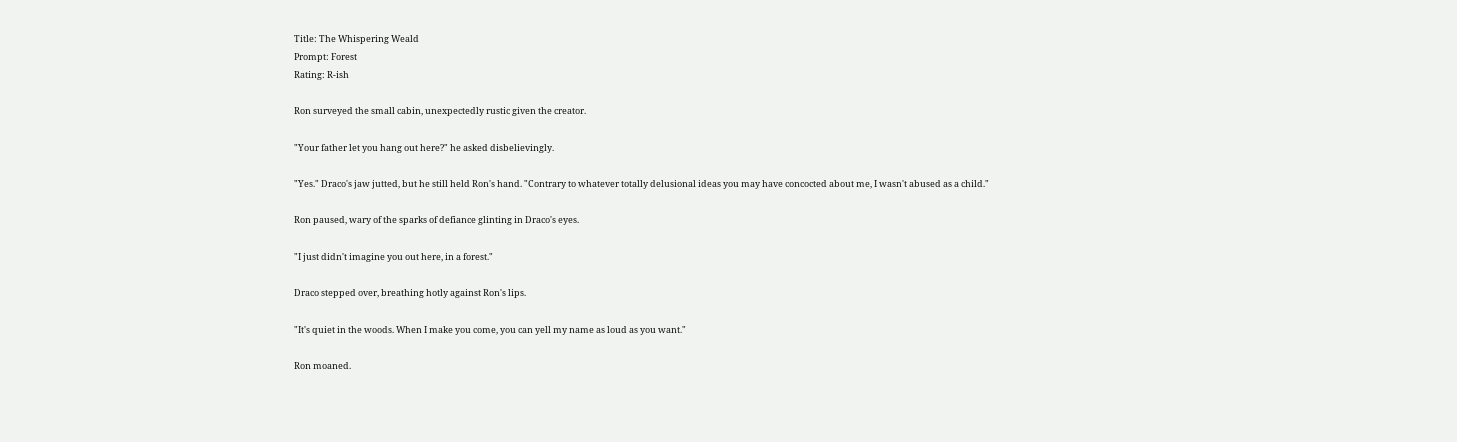Title: The Whispering Weald
Prompt: Forest
Rating: R-ish

Ron surveyed the small cabin, unexpectedly rustic given the creator.

"Your father let you hang out here?" he asked disbelievingly.

"Yes." Draco's jaw jutted, but he still held Ron's hand. "Contrary to whatever totally delusional ideas you may have concocted about me, I wasn't abused as a child."

Ron paused, wary of the sparks of defiance glinting in Draco's eyes.

"I just didn't imagine you out here, in a forest."

Draco stepped over, breathing hotly against Ron's lips.

"It's quiet in the woods. When I make you come, you can yell my name as loud as you want."

Ron moaned.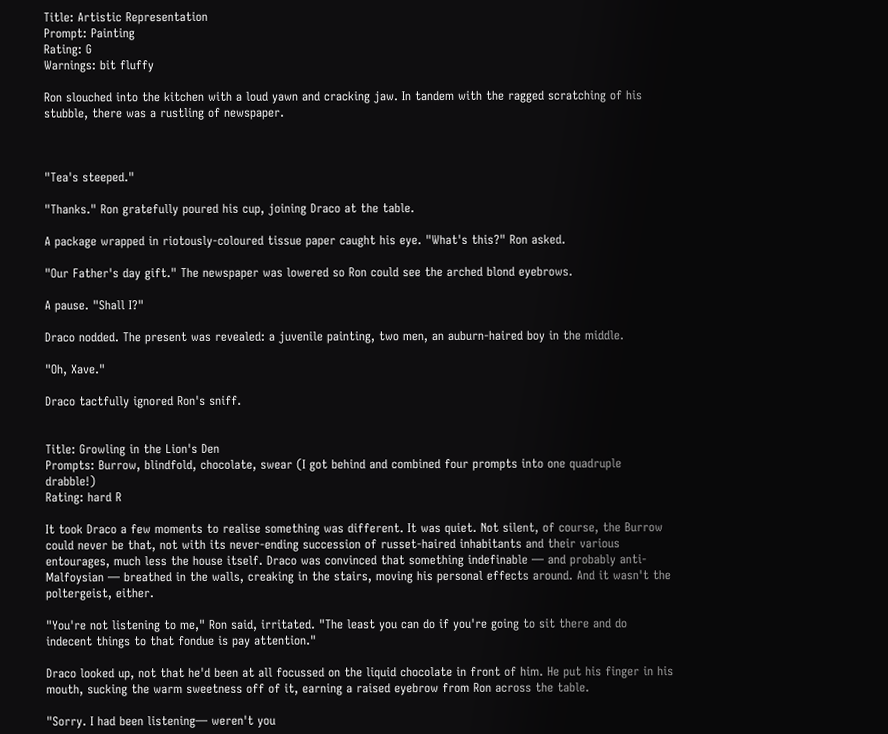Title: Artistic Representation
Prompt: Painting
Rating: G
Warnings: bit fluffy

Ron slouched into the kitchen with a loud yawn and cracking jaw. In tandem with the ragged scratching of his stubble, there was a rustling of newspaper.



"Tea's steeped."

"Thanks." Ron gratefully poured his cup, joining Draco at the table.

A package wrapped in riotously-coloured tissue paper caught his eye. "What's this?" Ron asked.

"Our Father's day gift." The newspaper was lowered so Ron could see the arched blond eyebrows.

A pause. "Shall I?"

Draco nodded. The present was revealed: a juvenile painting, two men, an auburn-haired boy in the middle.

"Oh, Xave."

Draco tactfully ignored Ron's sniff.


Title: Growling in the Lion's Den
Prompts: Burrow, blindfold, chocolate, swear (I got behind and combined four prompts into one quadruple drabble!)
Rating: hard R

It took Draco a few moments to realise something was different. It was quiet. Not silent, of course, the Burrow could never be that, not with its never-ending succession of russet-haired inhabitants and their various entourages, much less the house itself. Draco was convinced that something indefinable — and probably anti-Malfoysian — breathed in the walls, creaking in the stairs, moving his personal effects around. And it wasn't the poltergeist, either.

"You're not listening to me," Ron said, irritated. "The least you can do if you're going to sit there and do indecent things to that fondue is pay attention."

Draco looked up, not that he'd been at all focussed on the liquid chocolate in front of him. He put his finger in his mouth, sucking the warm sweetness off of it, earning a raised eyebrow from Ron across the table.

"Sorry. I had been listening— weren't you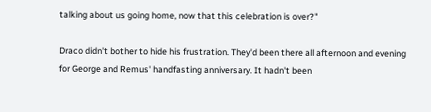talking about us going home, now that this celebration is over?"

Draco didn't bother to hide his frustration. They'd been there all afternoon and evening for George and Remus' handfasting anniversary. It hadn't been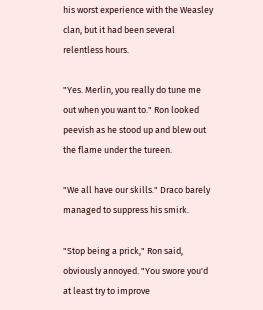his worst experience with the Weasley clan, but it had been several relentless hours.

"Yes. Merlin, you really do tune me out when you want to." Ron looked peevish as he stood up and blew out the flame under the tureen.

"We all have our skills." Draco barely managed to suppress his smirk.

"Stop being a prick," Ron said, obviously annoyed. "You swore you'd at least try to improve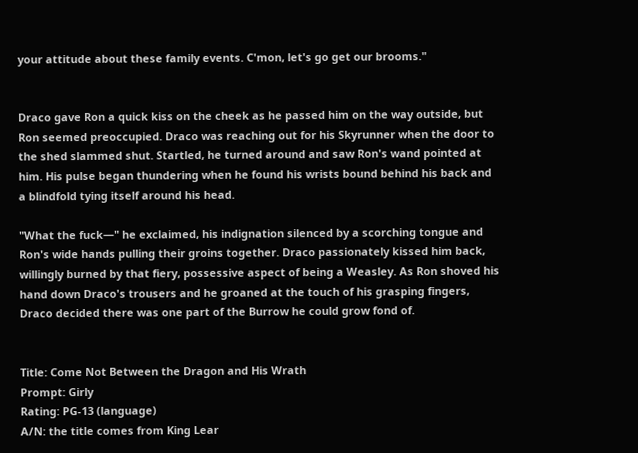your attitude about these family events. C'mon, let's go get our brooms."


Draco gave Ron a quick kiss on the cheek as he passed him on the way outside, but Ron seemed preoccupied. Draco was reaching out for his Skyrunner when the door to the shed slammed shut. Startled, he turned around and saw Ron's wand pointed at him. His pulse began thundering when he found his wrists bound behind his back and a blindfold tying itself around his head.

"What the fuck—" he exclaimed, his indignation silenced by a scorching tongue and Ron's wide hands pulling their groins together. Draco passionately kissed him back, willingly burned by that fiery, possessive aspect of being a Weasley. As Ron shoved his hand down Draco's trousers and he groaned at the touch of his grasping fingers, Draco decided there was one part of the Burrow he could grow fond of.


Title: Come Not Between the Dragon and His Wrath
Prompt: Girly
Rating: PG-13 (language)
A/N: the title comes from King Lear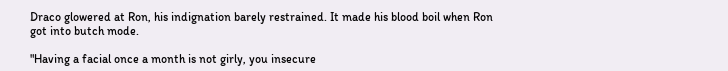Draco glowered at Ron, his indignation barely restrained. It made his blood boil when Ron got into butch mode.

"Having a facial once a month is not girly, you insecure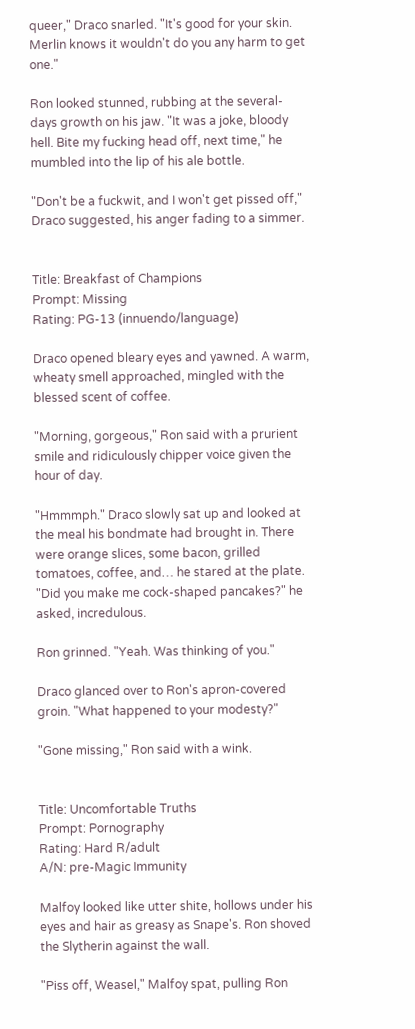queer," Draco snarled. "It's good for your skin. Merlin knows it wouldn't do you any harm to get one."

Ron looked stunned, rubbing at the several-days growth on his jaw. "It was a joke, bloody hell. Bite my fucking head off, next time," he mumbled into the lip of his ale bottle.

"Don't be a fuckwit, and I won't get pissed off," Draco suggested, his anger fading to a simmer.


Title: Breakfast of Champions
Prompt: Missing
Rating: PG-13 (innuendo/language)

Draco opened bleary eyes and yawned. A warm, wheaty smell approached, mingled with the blessed scent of coffee.

"Morning, gorgeous," Ron said with a prurient smile and ridiculously chipper voice given the hour of day.

"Hmmmph." Draco slowly sat up and looked at the meal his bondmate had brought in. There were orange slices, some bacon, grilled tomatoes, coffee, and… he stared at the plate. "Did you make me cock-shaped pancakes?" he asked, incredulous.

Ron grinned. "Yeah. Was thinking of you."

Draco glanced over to Ron's apron-covered groin. "What happened to your modesty?"

"Gone missing," Ron said with a wink.


Title: Uncomfortable Truths
Prompt: Pornography
Rating: Hard R/adult
A/N: pre-Magic Immunity

Malfoy looked like utter shite, hollows under his eyes and hair as greasy as Snape's. Ron shoved the Slytherin against the wall.

"Piss off, Weasel," Malfoy spat, pulling Ron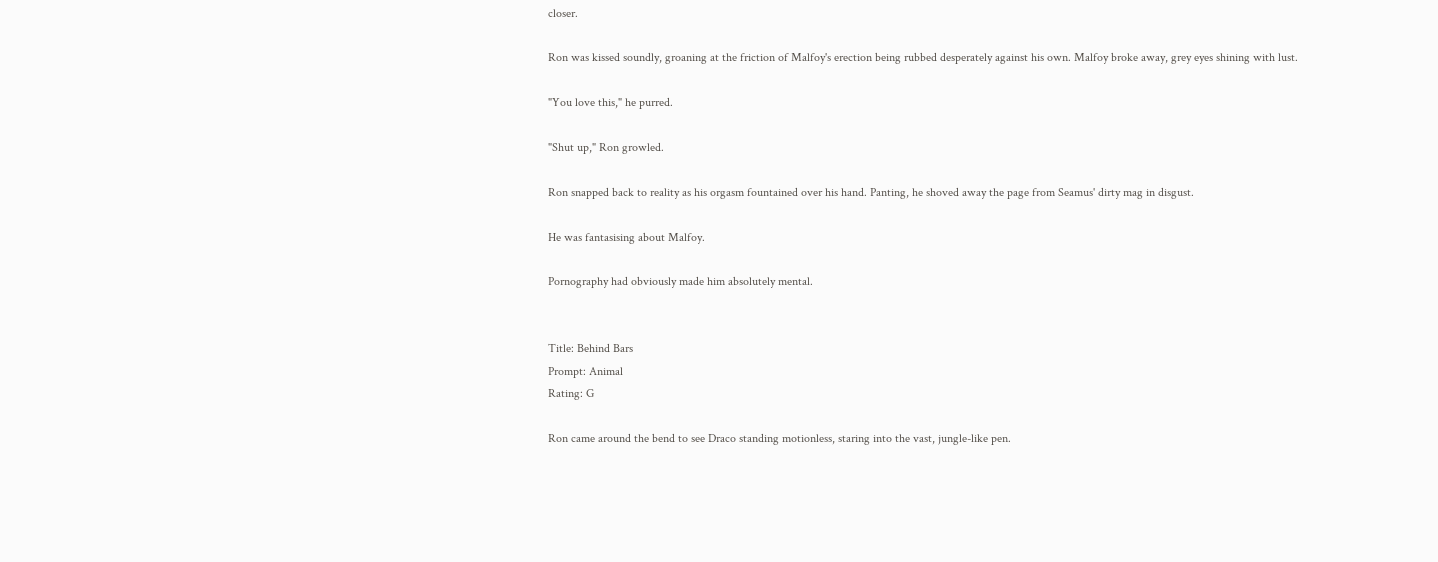closer.

Ron was kissed soundly, groaning at the friction of Malfoy's erection being rubbed desperately against his own. Malfoy broke away, grey eyes shining with lust.

"You love this," he purred.

"Shut up," Ron growled.

Ron snapped back to reality as his orgasm fountained over his hand. Panting, he shoved away the page from Seamus' dirty mag in disgust.

He was fantasising about Malfoy.

Pornography had obviously made him absolutely mental.


Title: Behind Bars
Prompt: Animal
Rating: G

Ron came around the bend to see Draco standing motionless, staring into the vast, jungle-like pen.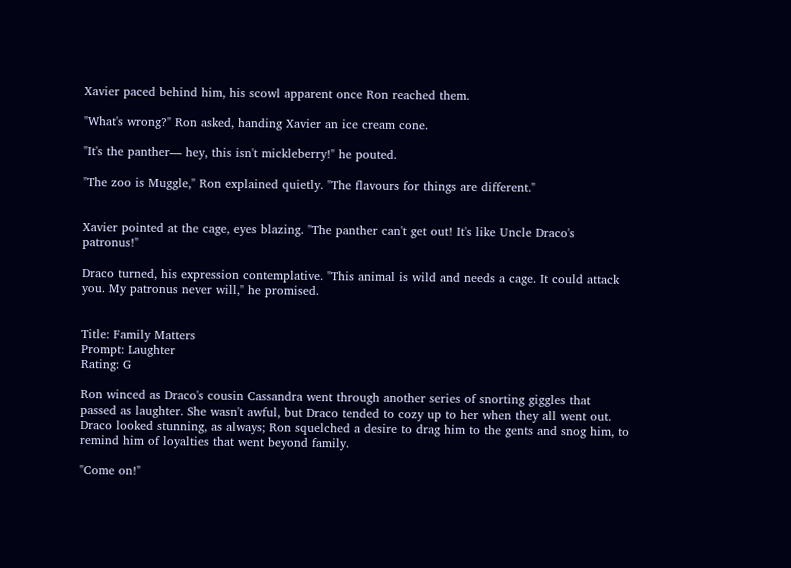Xavier paced behind him, his scowl apparent once Ron reached them.

"What's wrong?" Ron asked, handing Xavier an ice cream cone.

"It's the panther— hey, this isn't mickleberry!" he pouted.

"The zoo is Muggle," Ron explained quietly. "The flavours for things are different."


Xavier pointed at the cage, eyes blazing. "The panther can't get out! It's like Uncle Draco's patronus!"

Draco turned, his expression contemplative. "This animal is wild and needs a cage. It could attack you. My patronus never will," he promised.


Title: Family Matters
Prompt: Laughter
Rating: G

Ron winced as Draco's cousin Cassandra went through another series of snorting giggles that passed as laughter. She wasn't awful, but Draco tended to cozy up to her when they all went out. Draco looked stunning, as always; Ron squelched a desire to drag him to the gents and snog him, to remind him of loyalties that went beyond family.

"Come on!"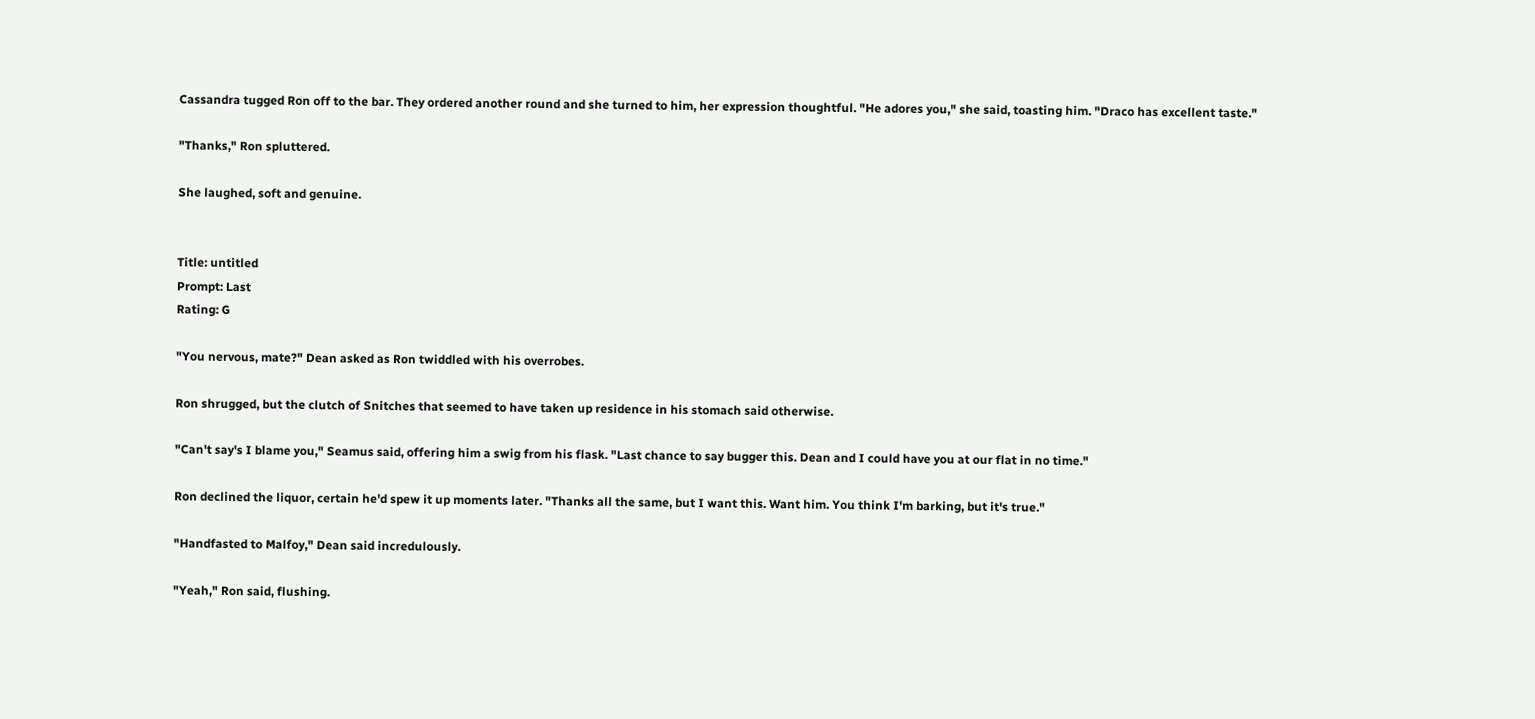Cassandra tugged Ron off to the bar. They ordered another round and she turned to him, her expression thoughtful. "He adores you," she said, toasting him. "Draco has excellent taste."

"Thanks," Ron spluttered.

She laughed, soft and genuine.


Title: untitled
Prompt: Last
Rating: G

"You nervous, mate?" Dean asked as Ron twiddled with his overrobes.

Ron shrugged, but the clutch of Snitches that seemed to have taken up residence in his stomach said otherwise.

"Can't say's I blame you," Seamus said, offering him a swig from his flask. "Last chance to say bugger this. Dean and I could have you at our flat in no time."

Ron declined the liquor, certain he'd spew it up moments later. "Thanks all the same, but I want this. Want him. You think I'm barking, but it's true."

"Handfasted to Malfoy," Dean said incredulously.

"Yeah," Ron said, flushing.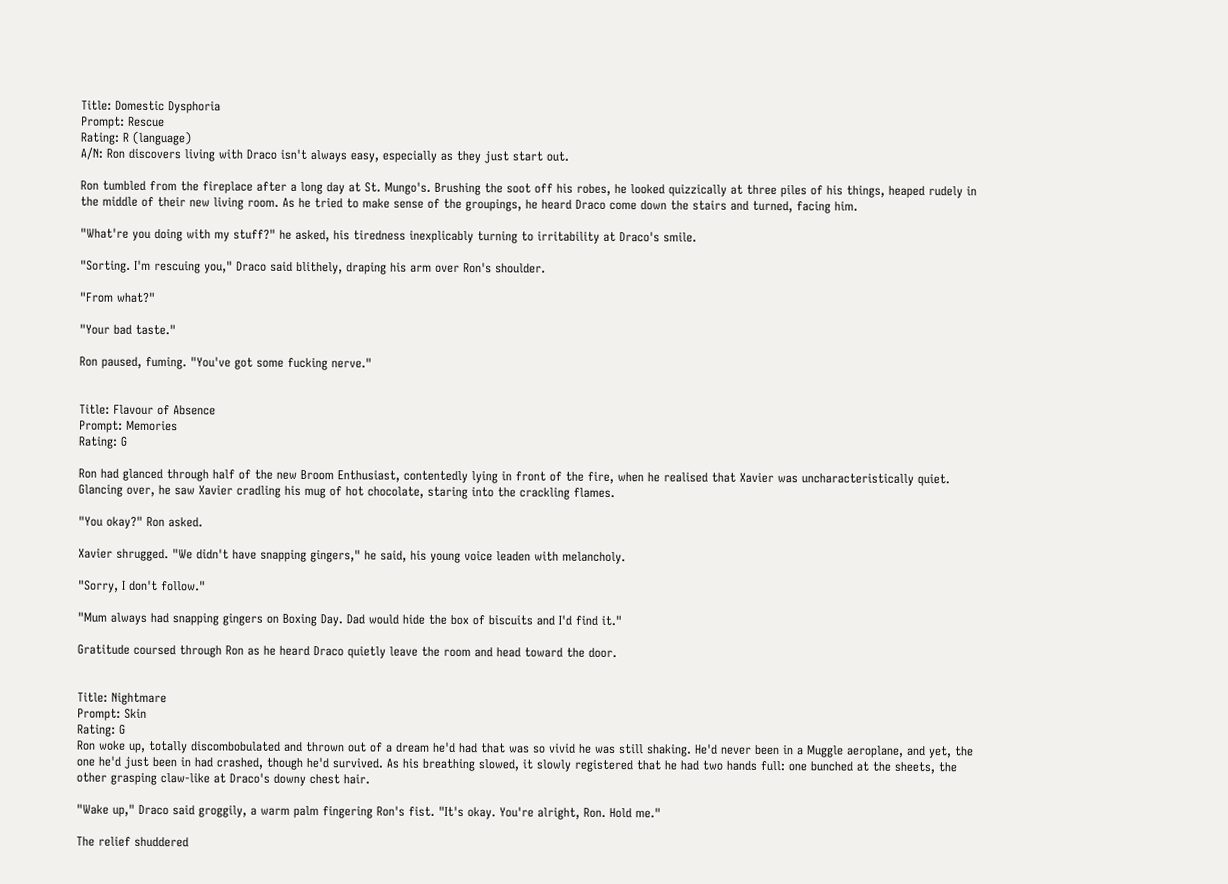Title: Domestic Dysphoria
Prompt: Rescue
Rating: R (language)
A/N: Ron discovers living with Draco isn't always easy, especially as they just start out.

Ron tumbled from the fireplace after a long day at St. Mungo's. Brushing the soot off his robes, he looked quizzically at three piles of his things, heaped rudely in the middle of their new living room. As he tried to make sense of the groupings, he heard Draco come down the stairs and turned, facing him.

"What're you doing with my stuff?" he asked, his tiredness inexplicably turning to irritability at Draco's smile.

"Sorting. I'm rescuing you," Draco said blithely, draping his arm over Ron's shoulder.

"From what?"

"Your bad taste."

Ron paused, fuming. "You've got some fucking nerve."


Title: Flavour of Absence
Prompt: Memories
Rating: G

Ron had glanced through half of the new Broom Enthusiast, contentedly lying in front of the fire, when he realised that Xavier was uncharacteristically quiet. Glancing over, he saw Xavier cradling his mug of hot chocolate, staring into the crackling flames.

"You okay?" Ron asked.

Xavier shrugged. "We didn't have snapping gingers," he said, his young voice leaden with melancholy.

"Sorry, I don't follow."

"Mum always had snapping gingers on Boxing Day. Dad would hide the box of biscuits and I'd find it."

Gratitude coursed through Ron as he heard Draco quietly leave the room and head toward the door.


Title: Nightmare
Prompt: Skin
Rating: G
Ron woke up, totally discombobulated and thrown out of a dream he'd had that was so vivid he was still shaking. He'd never been in a Muggle aeroplane, and yet, the one he'd just been in had crashed, though he'd survived. As his breathing slowed, it slowly registered that he had two hands full: one bunched at the sheets, the other grasping claw-like at Draco's downy chest hair.

"Wake up," Draco said groggily, a warm palm fingering Ron's fist. "It's okay. You're alright, Ron. Hold me."

The relief shuddered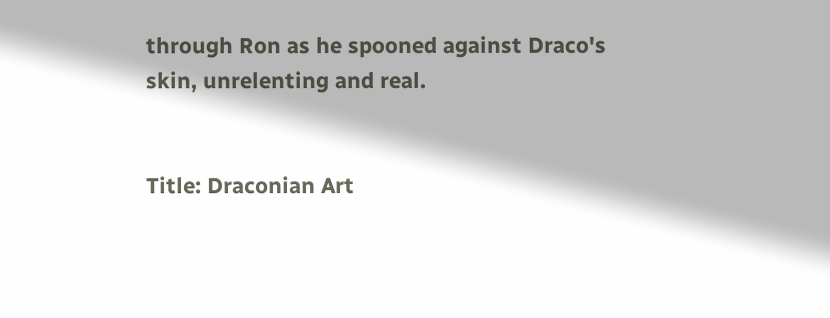through Ron as he spooned against Draco's skin, unrelenting and real.


Title: Draconian Art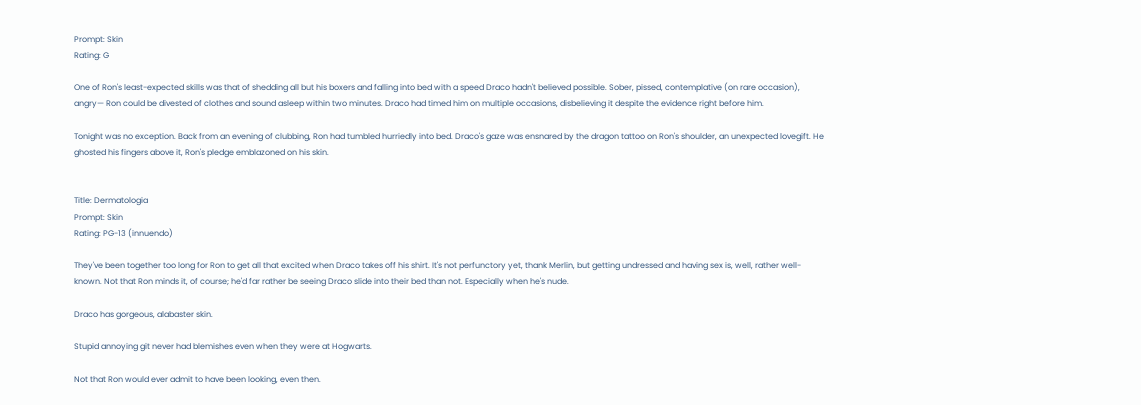Prompt: Skin
Rating: G

One of Ron's least-expected skills was that of shedding all but his boxers and falling into bed with a speed Draco hadn't believed possible. Sober, pissed, contemplative (on rare occasion), angry— Ron could be divested of clothes and sound asleep within two minutes. Draco had timed him on multiple occasions, disbelieving it despite the evidence right before him.

Tonight was no exception. Back from an evening of clubbing, Ron had tumbled hurriedly into bed. Draco's gaze was ensnared by the dragon tattoo on Ron's shoulder, an unexpected lovegift. He ghosted his fingers above it, Ron's pledge emblazoned on his skin.


Title: Dermatologia
Prompt: Skin
Rating: PG-13 (innuendo)

They've been together too long for Ron to get all that excited when Draco takes off his shirt. It's not perfunctory yet, thank Merlin, but getting undressed and having sex is, well, rather well-known. Not that Ron minds it, of course; he'd far rather be seeing Draco slide into their bed than not. Especially when he's nude.

Draco has gorgeous, alabaster skin.

Stupid annoying git never had blemishes even when they were at Hogwarts.

Not that Ron would ever admit to have been looking, even then.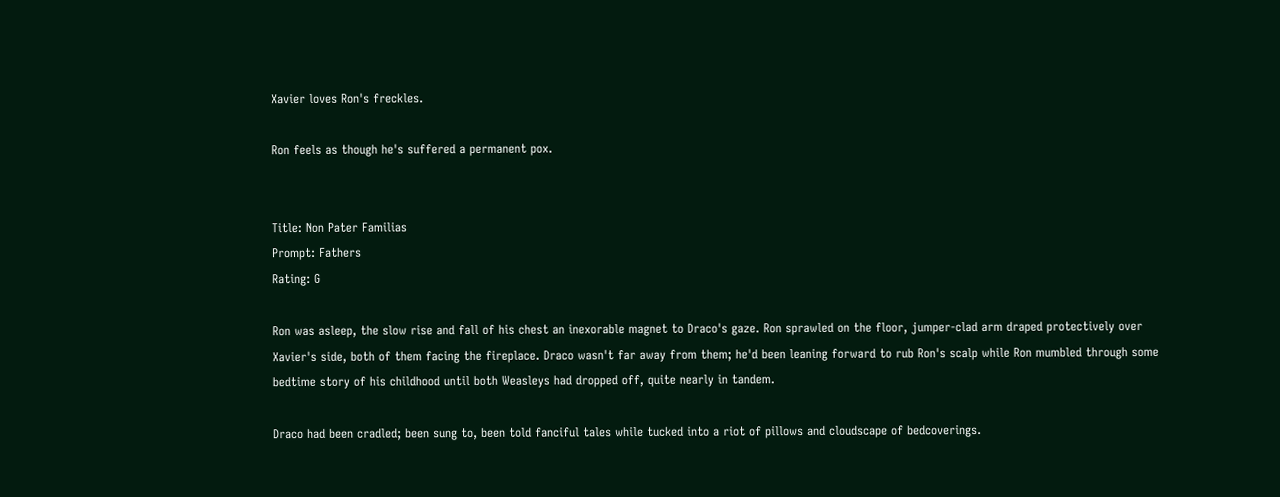Xavier loves Ron's freckles.

Ron feels as though he's suffered a permanent pox.


Title: Non Pater Familias
Prompt: Fathers
Rating: G

Ron was asleep, the slow rise and fall of his chest an inexorable magnet to Draco's gaze. Ron sprawled on the floor, jumper-clad arm draped protectively over Xavier's side, both of them facing the fireplace. Draco wasn't far away from them; he'd been leaning forward to rub Ron's scalp while Ron mumbled through some bedtime story of his childhood until both Weasleys had dropped off, quite nearly in tandem.

Draco had been cradled; been sung to, been told fanciful tales while tucked into a riot of pillows and cloudscape of bedcoverings.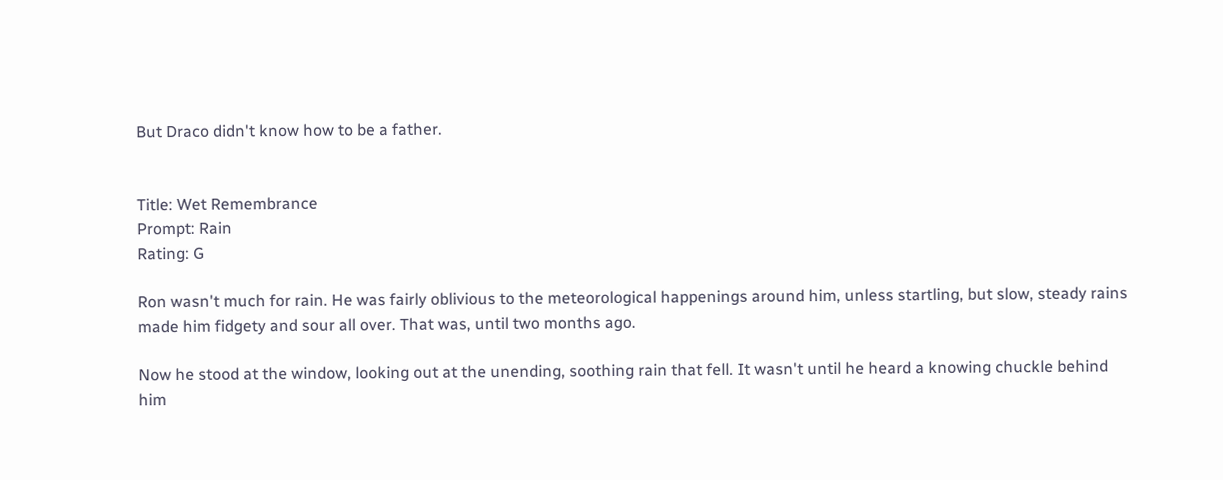But Draco didn't know how to be a father.


Title: Wet Remembrance
Prompt: Rain
Rating: G

Ron wasn't much for rain. He was fairly oblivious to the meteorological happenings around him, unless startling, but slow, steady rains made him fidgety and sour all over. That was, until two months ago.

Now he stood at the window, looking out at the unending, soothing rain that fell. It wasn't until he heard a knowing chuckle behind him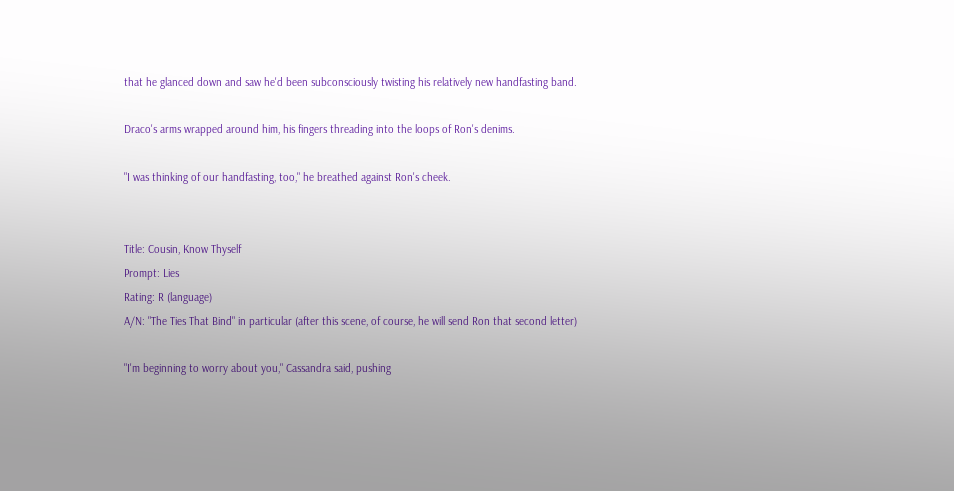that he glanced down and saw he'd been subconsciously twisting his relatively new handfasting band.

Draco's arms wrapped around him, his fingers threading into the loops of Ron's denims.

"I was thinking of our handfasting, too," he breathed against Ron's cheek.


Title: Cousin, Know Thyself
Prompt: Lies
Rating: R (language)
A/N: "The Ties That Bind" in particular (after this scene, of course, he will send Ron that second letter)

"I'm beginning to worry about you," Cassandra said, pushing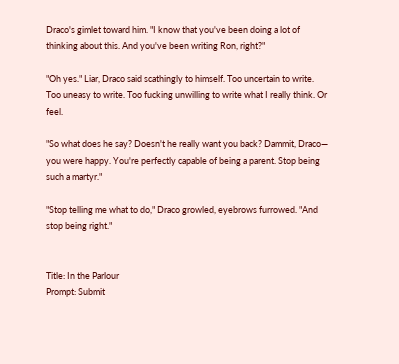Draco's gimlet toward him. "I know that you've been doing a lot of thinking about this. And you've been writing Ron, right?"

"Oh yes." Liar, Draco said scathingly to himself. Too uncertain to write. Too uneasy to write. Too fucking unwilling to write what I really think. Or feel.

"So what does he say? Doesn't he really want you back? Dammit, Draco— you were happy. You're perfectly capable of being a parent. Stop being such a martyr."

"Stop telling me what to do," Draco growled, eyebrows furrowed. "And stop being right."


Title: In the Parlour
Prompt: Submit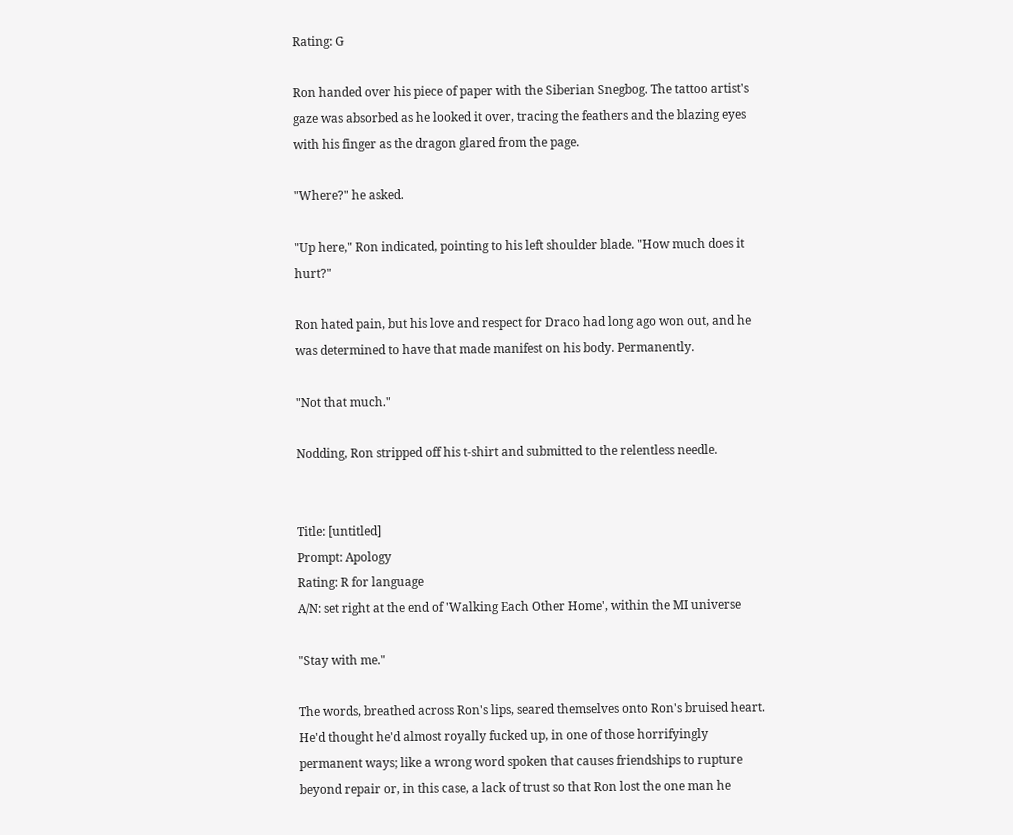Rating: G

Ron handed over his piece of paper with the Siberian Snegbog. The tattoo artist's gaze was absorbed as he looked it over, tracing the feathers and the blazing eyes with his finger as the dragon glared from the page.

"Where?" he asked.

"Up here," Ron indicated, pointing to his left shoulder blade. "How much does it hurt?"

Ron hated pain, but his love and respect for Draco had long ago won out, and he was determined to have that made manifest on his body. Permanently.

"Not that much."

Nodding, Ron stripped off his t-shirt and submitted to the relentless needle.


Title: [untitled]
Prompt: Apology
Rating: R for language
A/N: set right at the end of 'Walking Each Other Home', within the MI universe

"Stay with me."

The words, breathed across Ron's lips, seared themselves onto Ron's bruised heart. He'd thought he'd almost royally fucked up, in one of those horrifyingly permanent ways; like a wrong word spoken that causes friendships to rupture beyond repair or, in this case, a lack of trust so that Ron lost the one man he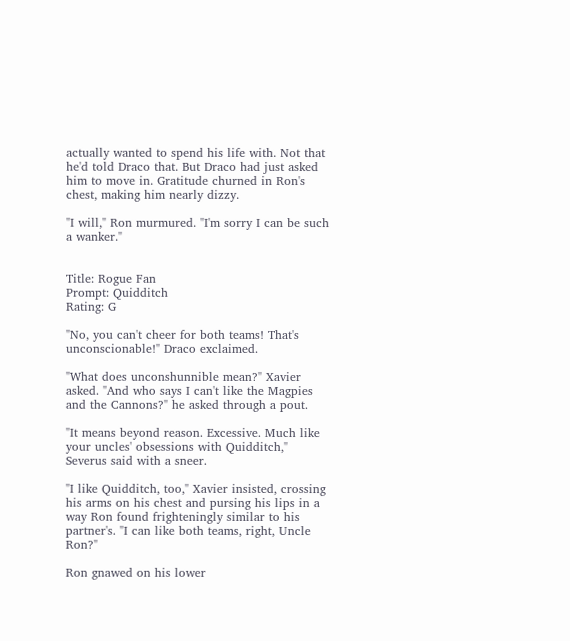actually wanted to spend his life with. Not that he'd told Draco that. But Draco had just asked him to move in. Gratitude churned in Ron's chest, making him nearly dizzy.

"I will," Ron murmured. "I'm sorry I can be such a wanker."


Title: Rogue Fan
Prompt: Quidditch
Rating: G

"No, you can't cheer for both teams! That's unconscionable!" Draco exclaimed.

"What does unconshunnible mean?" Xavier asked. "And who says I can't like the Magpies and the Cannons?" he asked through a pout.

"It means beyond reason. Excessive. Much like your uncles' obsessions with Quidditch," Severus said with a sneer.

"I like Quidditch, too," Xavier insisted, crossing his arms on his chest and pursing his lips in a way Ron found frighteningly similar to his partner's. "I can like both teams, right, Uncle Ron?"

Ron gnawed on his lower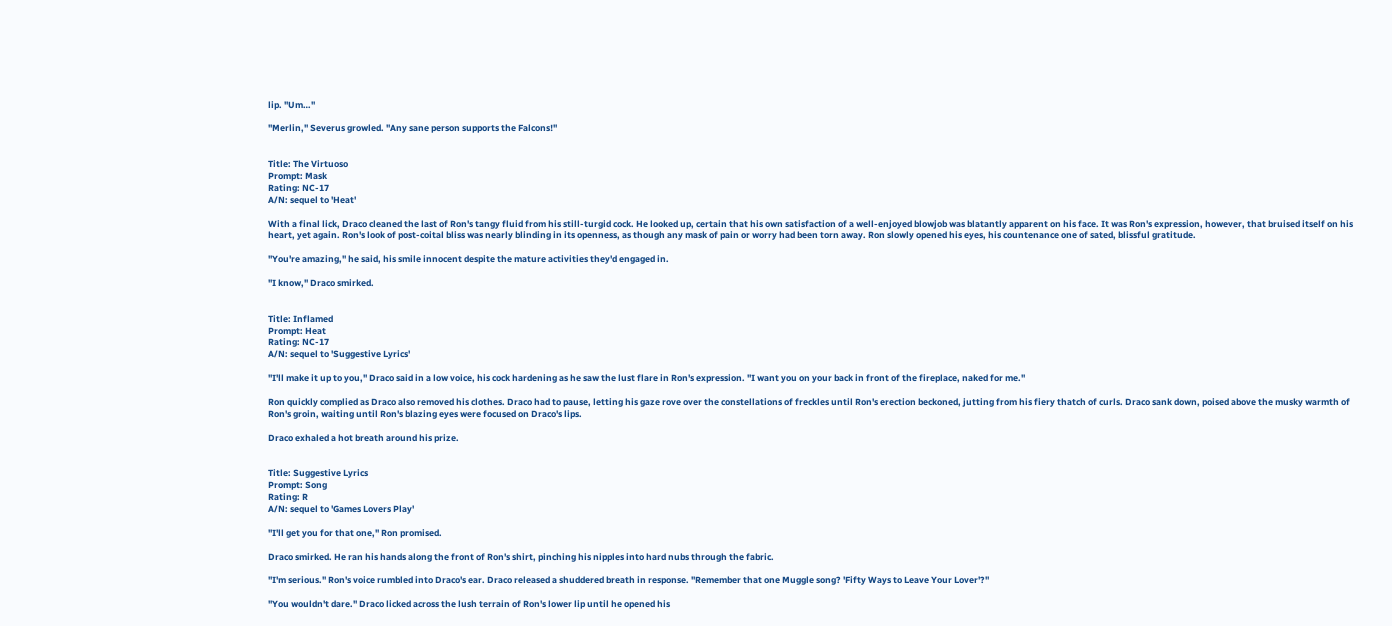lip. "Um…"

"Merlin," Severus growled. "Any sane person supports the Falcons!"


Title: The Virtuoso
Prompt: Mask
Rating: NC-17
A/N: sequel to 'Heat'

With a final lick, Draco cleaned the last of Ron's tangy fluid from his still-turgid cock. He looked up, certain that his own satisfaction of a well-enjoyed blowjob was blatantly apparent on his face. It was Ron's expression, however, that bruised itself on his heart, yet again. Ron's look of post-coital bliss was nearly blinding in its openness, as though any mask of pain or worry had been torn away. Ron slowly opened his eyes, his countenance one of sated, blissful gratitude.

"You're amazing," he said, his smile innocent despite the mature activities they'd engaged in.

"I know," Draco smirked.


Title: Inflamed
Prompt: Heat
Rating: NC-17
A/N: sequel to 'Suggestive Lyrics'

"I'll make it up to you," Draco said in a low voice, his cock hardening as he saw the lust flare in Ron's expression. "I want you on your back in front of the fireplace, naked for me."

Ron quickly complied as Draco also removed his clothes. Draco had to pause, letting his gaze rove over the constellations of freckles until Ron's erection beckoned, jutting from his fiery thatch of curls. Draco sank down, poised above the musky warmth of Ron's groin, waiting until Ron's blazing eyes were focused on Draco's lips.

Draco exhaled a hot breath around his prize.


Title: Suggestive Lyrics
Prompt: Song
Rating: R
A/N: sequel to 'Games Lovers Play'

"I'll get you for that one," Ron promised.

Draco smirked. He ran his hands along the front of Ron's shirt, pinching his nipples into hard nubs through the fabric.

"I'm serious." Ron's voice rumbled into Draco's ear. Draco released a shuddered breath in response. "Remember that one Muggle song? 'Fifty Ways to Leave Your Lover'?"

"You wouldn't dare." Draco licked across the lush terrain of Ron's lower lip until he opened his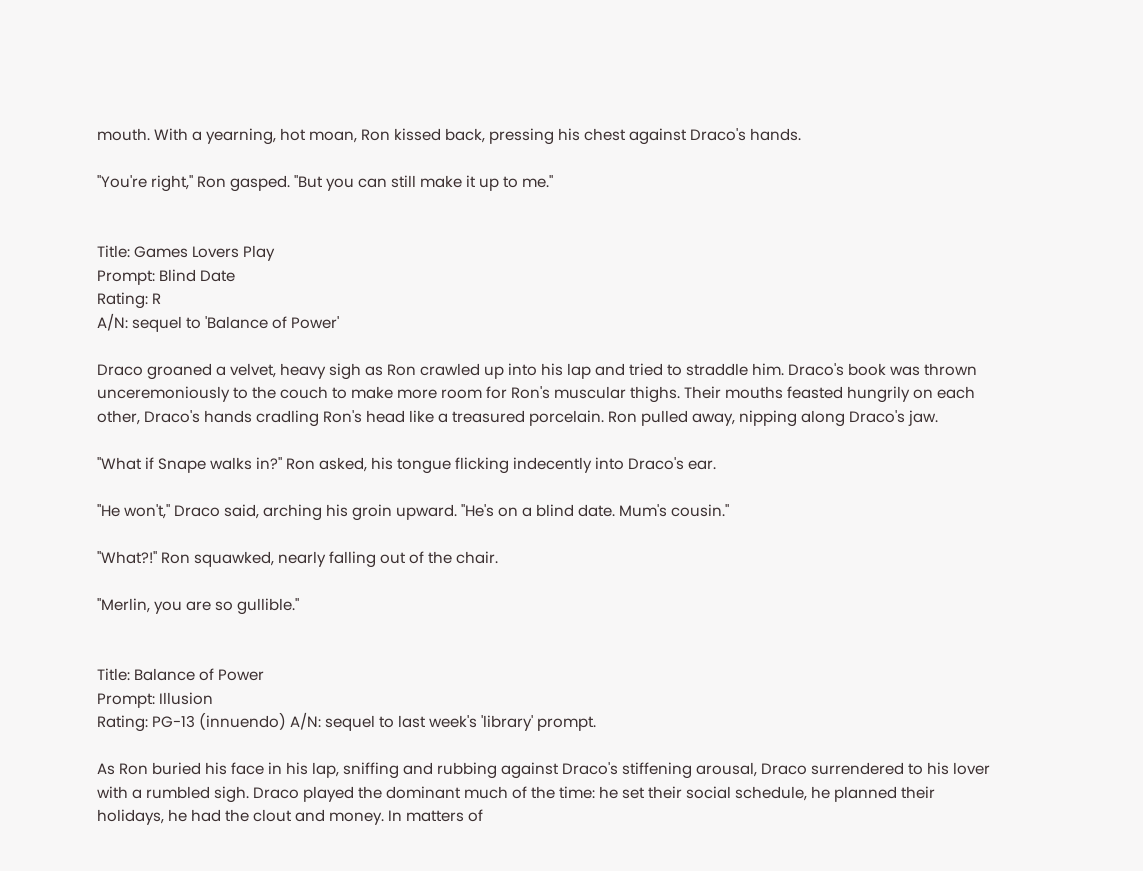mouth. With a yearning, hot moan, Ron kissed back, pressing his chest against Draco's hands.

"You're right," Ron gasped. "But you can still make it up to me."


Title: Games Lovers Play
Prompt: Blind Date
Rating: R
A/N: sequel to 'Balance of Power'

Draco groaned a velvet, heavy sigh as Ron crawled up into his lap and tried to straddle him. Draco's book was thrown unceremoniously to the couch to make more room for Ron's muscular thighs. Their mouths feasted hungrily on each other, Draco's hands cradling Ron's head like a treasured porcelain. Ron pulled away, nipping along Draco's jaw.

"What if Snape walks in?" Ron asked, his tongue flicking indecently into Draco's ear.

"He won't," Draco said, arching his groin upward. "He's on a blind date. Mum's cousin."

"What?!" Ron squawked, nearly falling out of the chair.

"Merlin, you are so gullible."


Title: Balance of Power
Prompt: Illusion
Rating: PG-13 (innuendo) A/N: sequel to last week's 'library' prompt.

As Ron buried his face in his lap, sniffing and rubbing against Draco's stiffening arousal, Draco surrendered to his lover with a rumbled sigh. Draco played the dominant much of the time: he set their social schedule, he planned their holidays, he had the clout and money. In matters of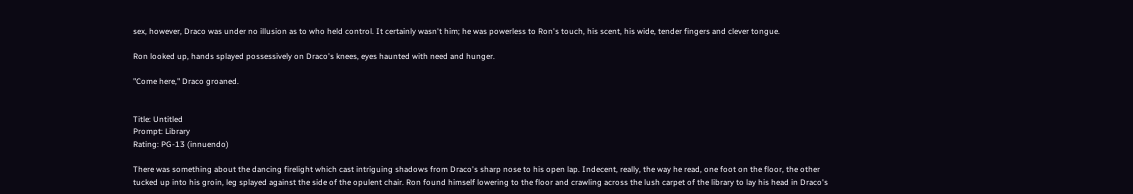sex, however, Draco was under no illusion as to who held control. It certainly wasn't him; he was powerless to Ron's touch, his scent, his wide, tender fingers and clever tongue.

Ron looked up, hands splayed possessively on Draco's knees, eyes haunted with need and hunger.

"Come here," Draco groaned.


Title: Untitled
Prompt: Library
Rating: PG-13 (innuendo)

There was something about the dancing firelight which cast intriguing shadows from Draco's sharp nose to his open lap. Indecent, really, the way he read, one foot on the floor, the other tucked up into his groin, leg splayed against the side of the opulent chair. Ron found himself lowering to the floor and crawling across the lush carpet of the library to lay his head in Draco's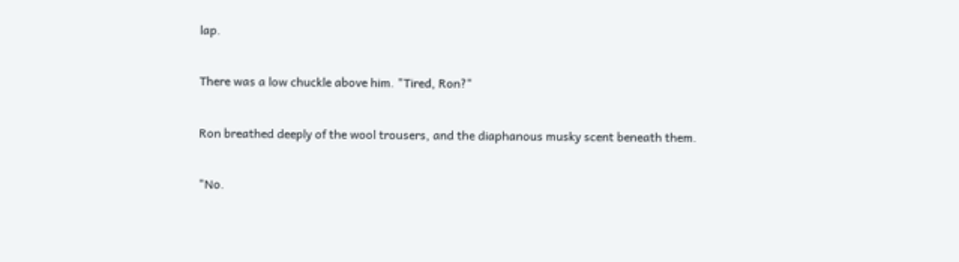lap.

There was a low chuckle above him. "Tired, Ron?"

Ron breathed deeply of the wool trousers, and the diaphanous musky scent beneath them.

"No.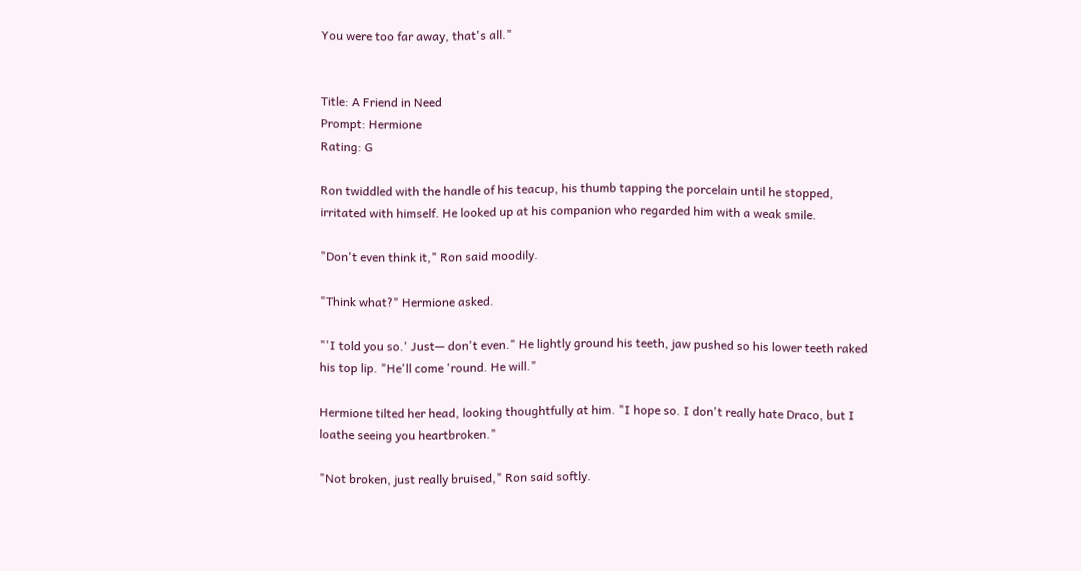You were too far away, that's all."


Title: A Friend in Need
Prompt: Hermione
Rating: G

Ron twiddled with the handle of his teacup, his thumb tapping the porcelain until he stopped, irritated with himself. He looked up at his companion who regarded him with a weak smile.

"Don't even think it," Ron said moodily.

"Think what?" Hermione asked.

"'I told you so.' Just— don't even." He lightly ground his teeth, jaw pushed so his lower teeth raked his top lip. "He'll come 'round. He will."

Hermione tilted her head, looking thoughtfully at him. "I hope so. I don't really hate Draco, but I loathe seeing you heartbroken."

"Not broken, just really bruised," Ron said softly.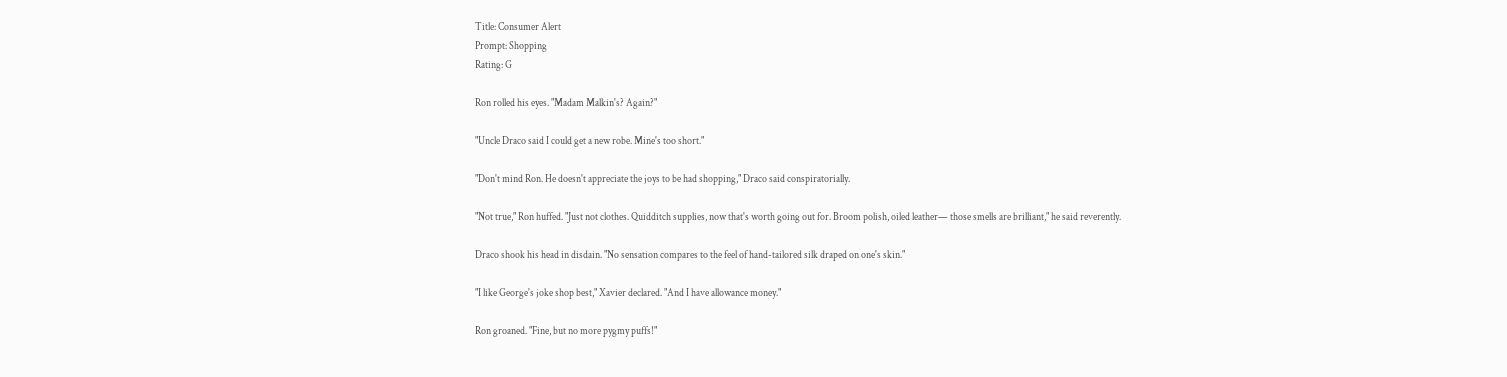Title: Consumer Alert
Prompt: Shopping
Rating: G

Ron rolled his eyes. "Madam Malkin's? Again?"

"Uncle Draco said I could get a new robe. Mine's too short."

"Don't mind Ron. He doesn't appreciate the joys to be had shopping," Draco said conspiratorially.

"Not true," Ron huffed. "Just not clothes. Quidditch supplies, now that's worth going out for. Broom polish, oiled leather— those smells are brilliant," he said reverently.

Draco shook his head in disdain. "No sensation compares to the feel of hand-tailored silk draped on one's skin."

"I like George's joke shop best," Xavier declared. "And I have allowance money."

Ron groaned. "Fine, but no more pygmy puffs!"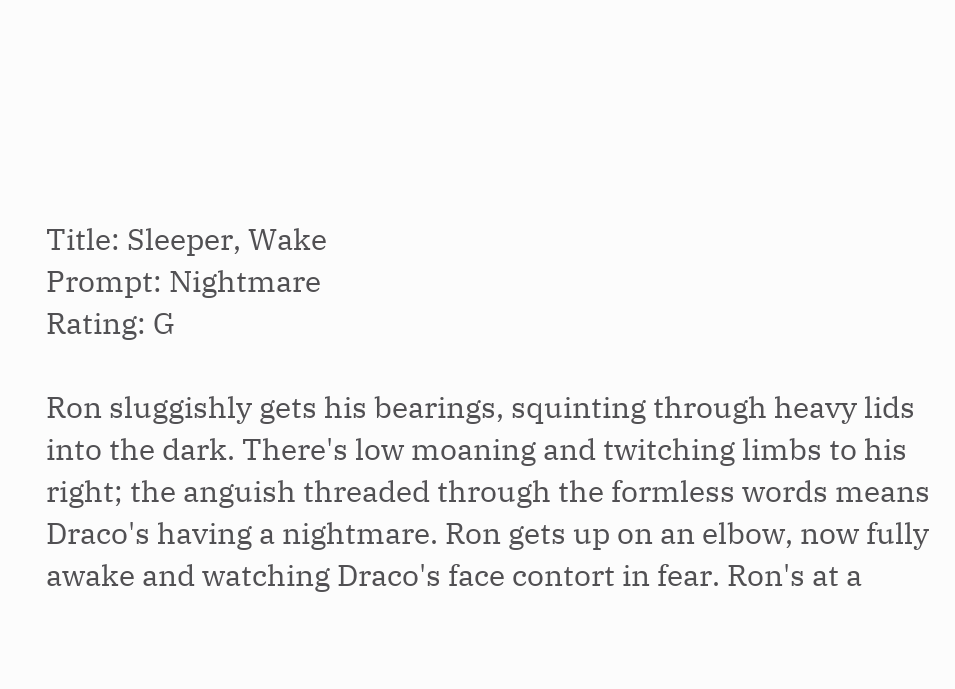Title: Sleeper, Wake
Prompt: Nightmare
Rating: G

Ron sluggishly gets his bearings, squinting through heavy lids into the dark. There's low moaning and twitching limbs to his right; the anguish threaded through the formless words means Draco's having a nightmare. Ron gets up on an elbow, now fully awake and watching Draco's face contort in fear. Ron's at a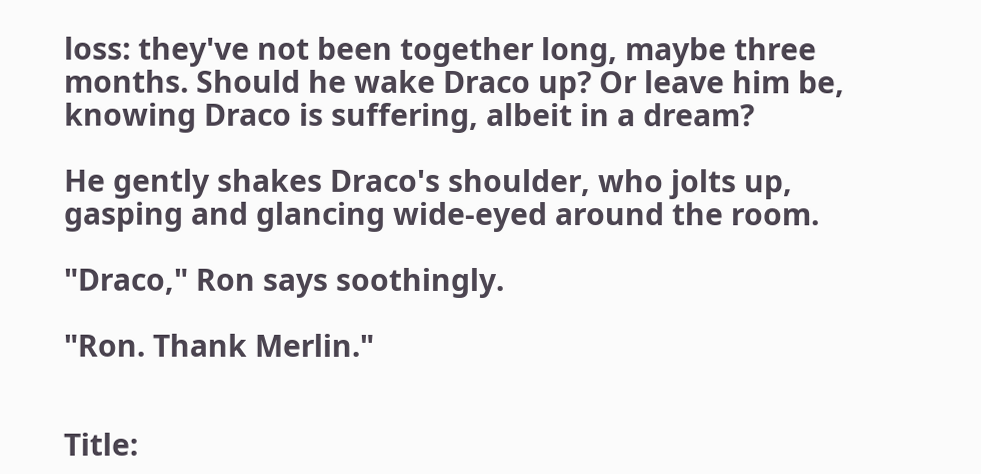loss: they've not been together long, maybe three months. Should he wake Draco up? Or leave him be, knowing Draco is suffering, albeit in a dream?

He gently shakes Draco's shoulder, who jolts up, gasping and glancing wide-eyed around the room.

"Draco," Ron says soothingly.

"Ron. Thank Merlin."


Title: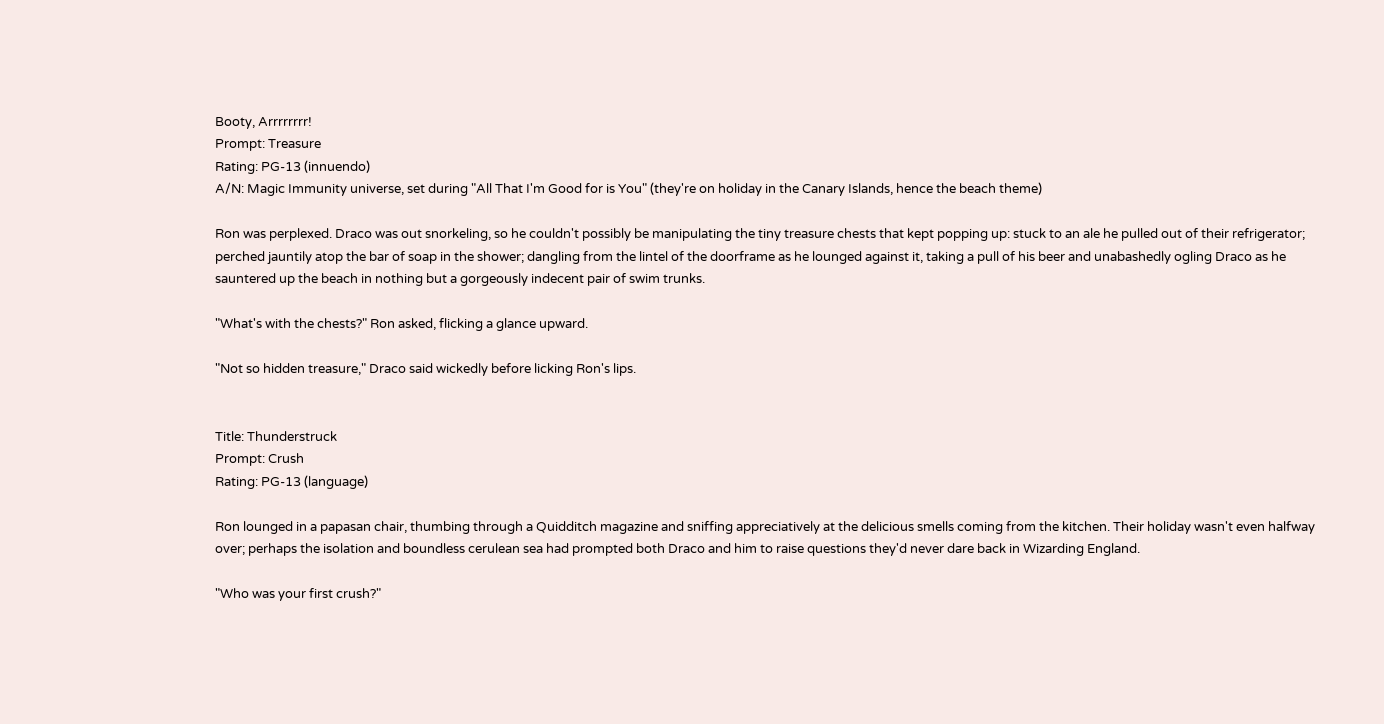Booty, Arrrrrrrr!
Prompt: Treasure
Rating: PG-13 (innuendo)
A/N: Magic Immunity universe, set during "All That I'm Good for is You" (they're on holiday in the Canary Islands, hence the beach theme)

Ron was perplexed. Draco was out snorkeling, so he couldn't possibly be manipulating the tiny treasure chests that kept popping up: stuck to an ale he pulled out of their refrigerator; perched jauntily atop the bar of soap in the shower; dangling from the lintel of the doorframe as he lounged against it, taking a pull of his beer and unabashedly ogling Draco as he sauntered up the beach in nothing but a gorgeously indecent pair of swim trunks.

"What's with the chests?" Ron asked, flicking a glance upward.

"Not so hidden treasure," Draco said wickedly before licking Ron's lips.


Title: Thunderstruck
Prompt: Crush
Rating: PG-13 (language)

Ron lounged in a papasan chair, thumbing through a Quidditch magazine and sniffing appreciatively at the delicious smells coming from the kitchen. Their holiday wasn't even halfway over; perhaps the isolation and boundless cerulean sea had prompted both Draco and him to raise questions they'd never dare back in Wizarding England.

"Who was your first crush?"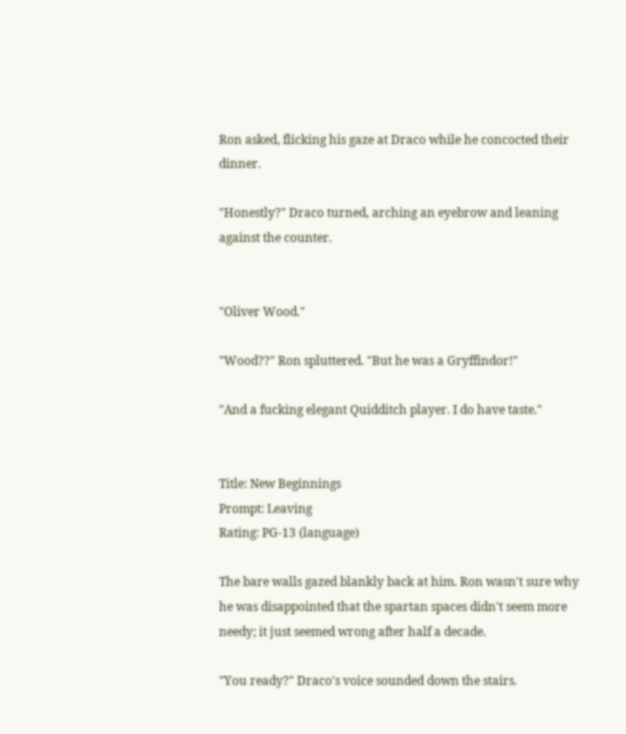Ron asked, flicking his gaze at Draco while he concocted their dinner.

"Honestly?" Draco turned, arching an eyebrow and leaning against the counter.


"Oliver Wood."

"Wood??" Ron spluttered. "But he was a Gryffindor!"

"And a fucking elegant Quidditch player. I do have taste."


Title: New Beginnings
Prompt: Leaving
Rating: PG-13 (language)

The bare walls gazed blankly back at him. Ron wasn't sure why he was disappointed that the spartan spaces didn't seem more needy; it just seemed wrong after half a decade.

"You ready?" Draco's voice sounded down the stairs.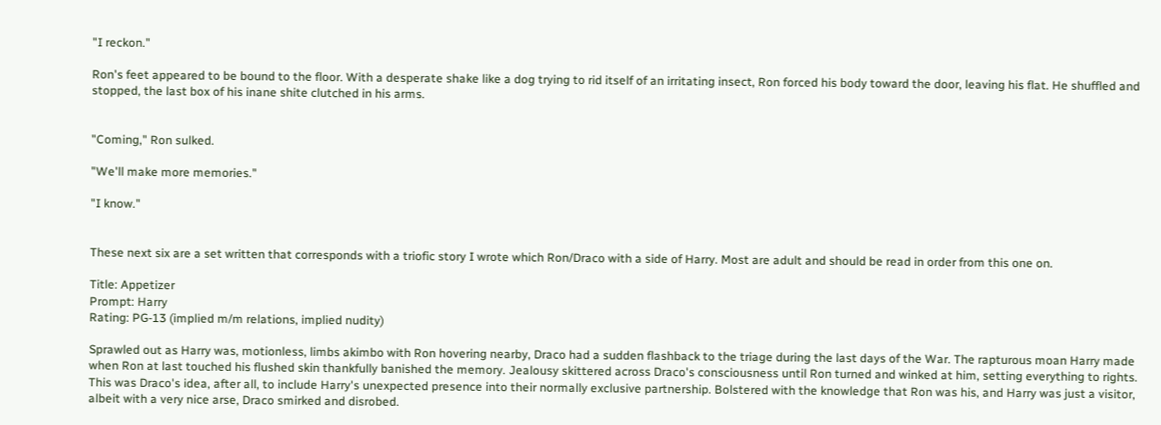"I reckon."

Ron's feet appeared to be bound to the floor. With a desperate shake like a dog trying to rid itself of an irritating insect, Ron forced his body toward the door, leaving his flat. He shuffled and stopped, the last box of his inane shite clutched in his arms.


"Coming," Ron sulked.

"We'll make more memories."

"I know."


These next six are a set written that corresponds with a triofic story I wrote which Ron/Draco with a side of Harry. Most are adult and should be read in order from this one on.

Title: Appetizer
Prompt: Harry
Rating: PG-13 (implied m/m relations, implied nudity)

Sprawled out as Harry was, motionless, limbs akimbo with Ron hovering nearby, Draco had a sudden flashback to the triage during the last days of the War. The rapturous moan Harry made when Ron at last touched his flushed skin thankfully banished the memory. Jealousy skittered across Draco's consciousness until Ron turned and winked at him, setting everything to rights. This was Draco's idea, after all, to include Harry's unexpected presence into their normally exclusive partnership. Bolstered with the knowledge that Ron was his, and Harry was just a visitor, albeit with a very nice arse, Draco smirked and disrobed.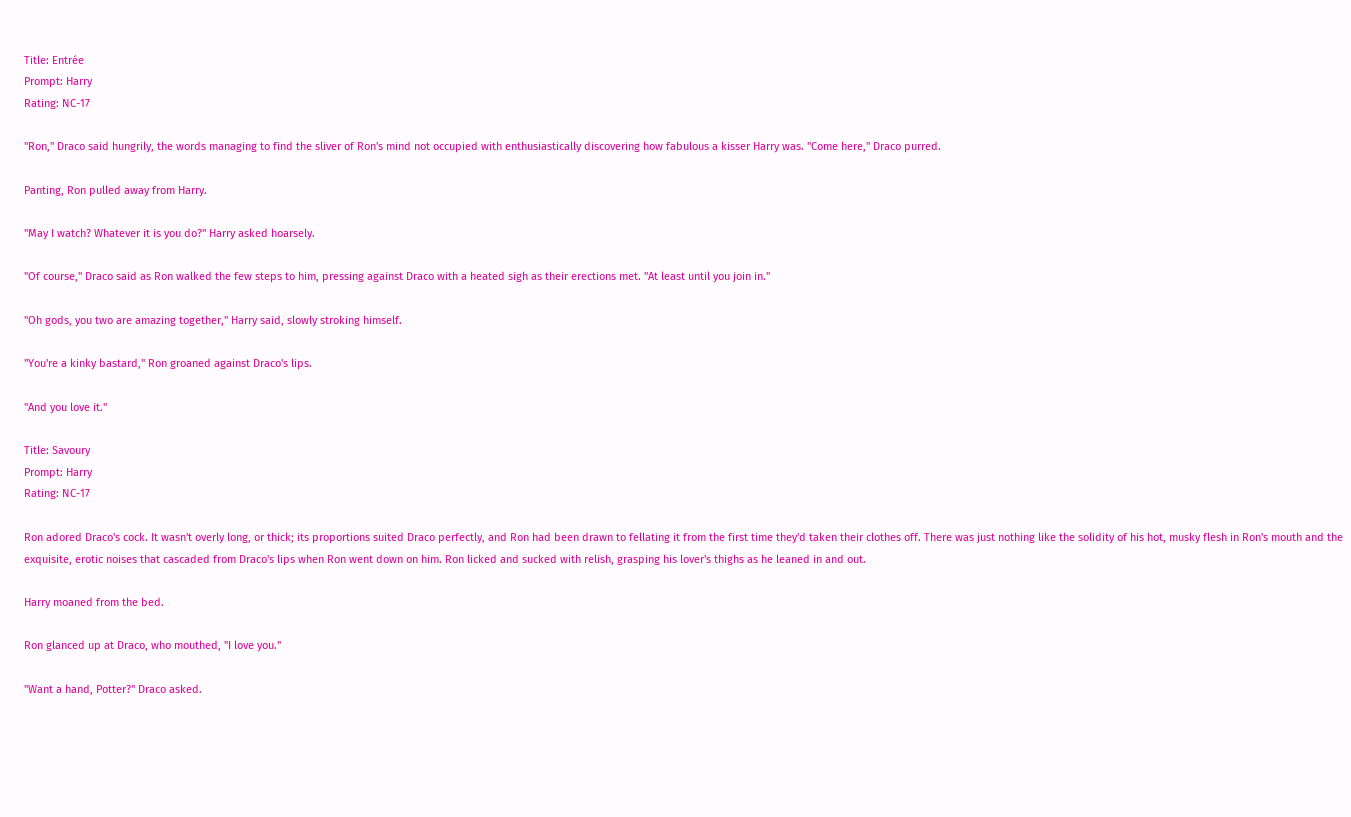Title: Entrée
Prompt: Harry
Rating: NC-17

"Ron," Draco said hungrily, the words managing to find the sliver of Ron's mind not occupied with enthusiastically discovering how fabulous a kisser Harry was. "Come here," Draco purred.

Panting, Ron pulled away from Harry.

"May I watch? Whatever it is you do?" Harry asked hoarsely.

"Of course," Draco said as Ron walked the few steps to him, pressing against Draco with a heated sigh as their erections met. "At least until you join in."

"Oh gods, you two are amazing together," Harry said, slowly stroking himself.

"You're a kinky bastard," Ron groaned against Draco's lips.

"And you love it."

Title: Savoury
Prompt: Harry
Rating: NC-17

Ron adored Draco's cock. It wasn't overly long, or thick; its proportions suited Draco perfectly, and Ron had been drawn to fellating it from the first time they'd taken their clothes off. There was just nothing like the solidity of his hot, musky flesh in Ron's mouth and the exquisite, erotic noises that cascaded from Draco's lips when Ron went down on him. Ron licked and sucked with relish, grasping his lover's thighs as he leaned in and out.

Harry moaned from the bed.

Ron glanced up at Draco, who mouthed, "I love you."

"Want a hand, Potter?" Draco asked.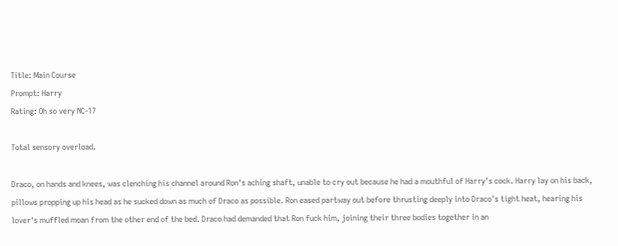Title: Main Course
Prompt: Harry
Rating: Oh so very NC-17

Total sensory overload.

Draco, on hands and knees, was clenching his channel around Ron's aching shaft, unable to cry out because he had a mouthful of Harry's cock. Harry lay on his back, pillows propping up his head as he sucked down as much of Draco as possible. Ron eased partway out before thrusting deeply into Draco's tight heat, hearing his lover's muffled moan from the other end of the bed. Draco had demanded that Ron fuck him, joining their three bodies together in an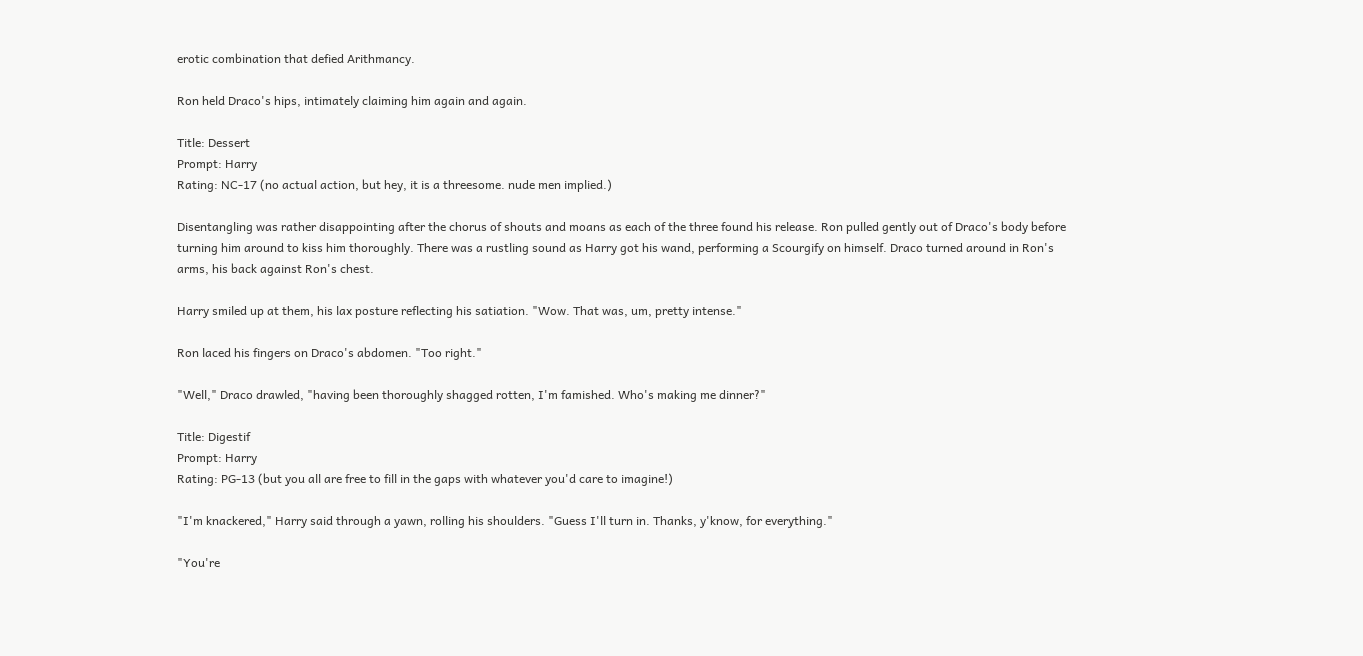erotic combination that defied Arithmancy.

Ron held Draco's hips, intimately claiming him again and again.

Title: Dessert
Prompt: Harry
Rating: NC-17 (no actual action, but hey, it is a threesome. nude men implied.)

Disentangling was rather disappointing after the chorus of shouts and moans as each of the three found his release. Ron pulled gently out of Draco's body before turning him around to kiss him thoroughly. There was a rustling sound as Harry got his wand, performing a Scourgify on himself. Draco turned around in Ron's arms, his back against Ron's chest.

Harry smiled up at them, his lax posture reflecting his satiation. "Wow. That was, um, pretty intense."

Ron laced his fingers on Draco's abdomen. "Too right."

"Well," Draco drawled, "having been thoroughly shagged rotten, I'm famished. Who's making me dinner?"

Title: Digestif
Prompt: Harry
Rating: PG-13 (but you all are free to fill in the gaps with whatever you'd care to imagine!)

"I'm knackered," Harry said through a yawn, rolling his shoulders. "Guess I'll turn in. Thanks, y'know, for everything."

"You're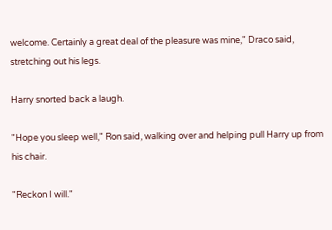welcome. Certainly a great deal of the pleasure was mine," Draco said, stretching out his legs.

Harry snorted back a laugh.

"Hope you sleep well," Ron said, walking over and helping pull Harry up from his chair.

"Reckon I will."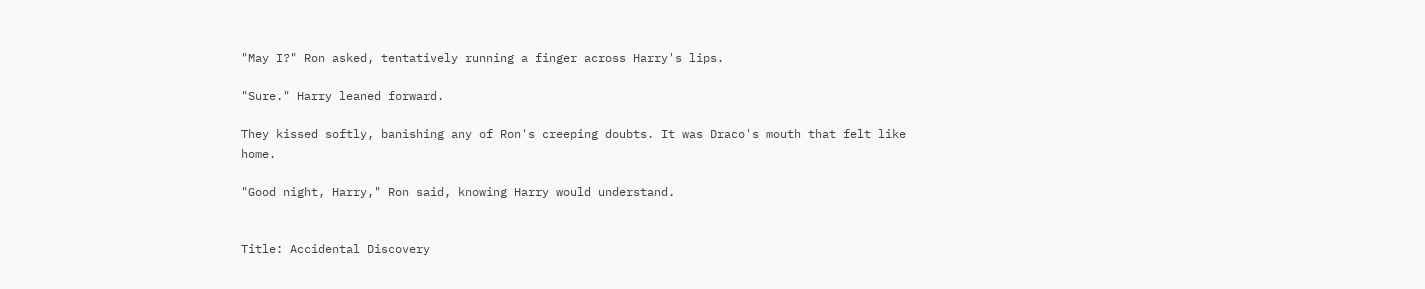"May I?" Ron asked, tentatively running a finger across Harry's lips.

"Sure." Harry leaned forward.

They kissed softly, banishing any of Ron's creeping doubts. It was Draco's mouth that felt like home.

"Good night, Harry," Ron said, knowing Harry would understand.


Title: Accidental Discovery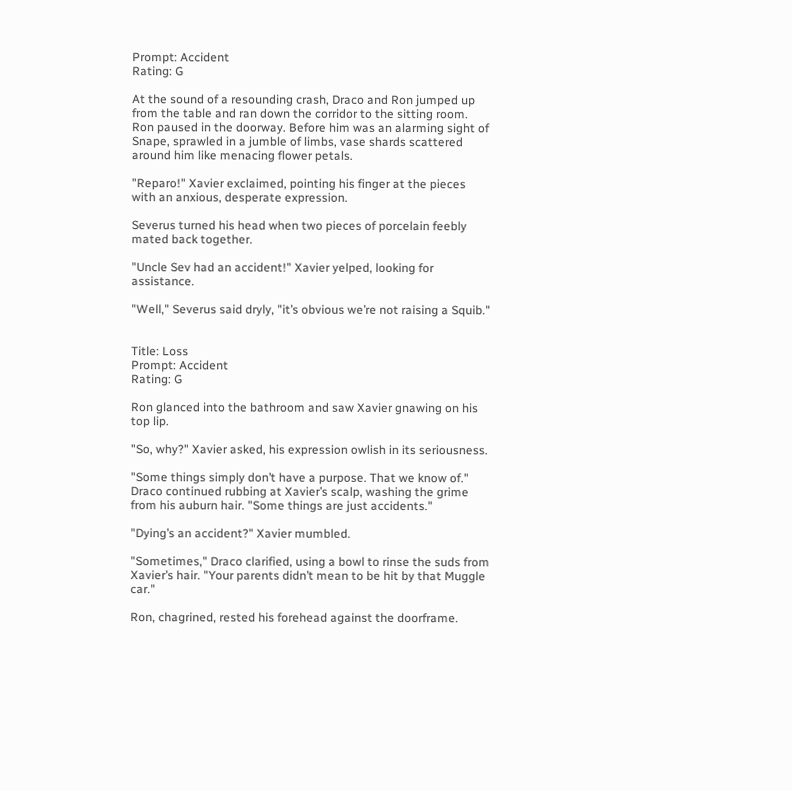Prompt: Accident
Rating: G

At the sound of a resounding crash, Draco and Ron jumped up from the table and ran down the corridor to the sitting room. Ron paused in the doorway. Before him was an alarming sight of Snape, sprawled in a jumble of limbs, vase shards scattered around him like menacing flower petals.

"Reparo!" Xavier exclaimed, pointing his finger at the pieces with an anxious, desperate expression.

Severus turned his head when two pieces of porcelain feebly mated back together.

"Uncle Sev had an accident!" Xavier yelped, looking for assistance.

"Well," Severus said dryly, "it’s obvious we’re not raising a Squib."


Title: Loss
Prompt: Accident
Rating: G

Ron glanced into the bathroom and saw Xavier gnawing on his top lip.

"So, why?" Xavier asked, his expression owlish in its seriousness.

"Some things simply don’t have a purpose. That we know of." Draco continued rubbing at Xavier’s scalp, washing the grime from his auburn hair. "Some things are just accidents."

"Dying’s an accident?" Xavier mumbled.

"Sometimes," Draco clarified, using a bowl to rinse the suds from Xavier’s hair. "Your parents didn’t mean to be hit by that Muggle car."

Ron, chagrined, rested his forehead against the doorframe.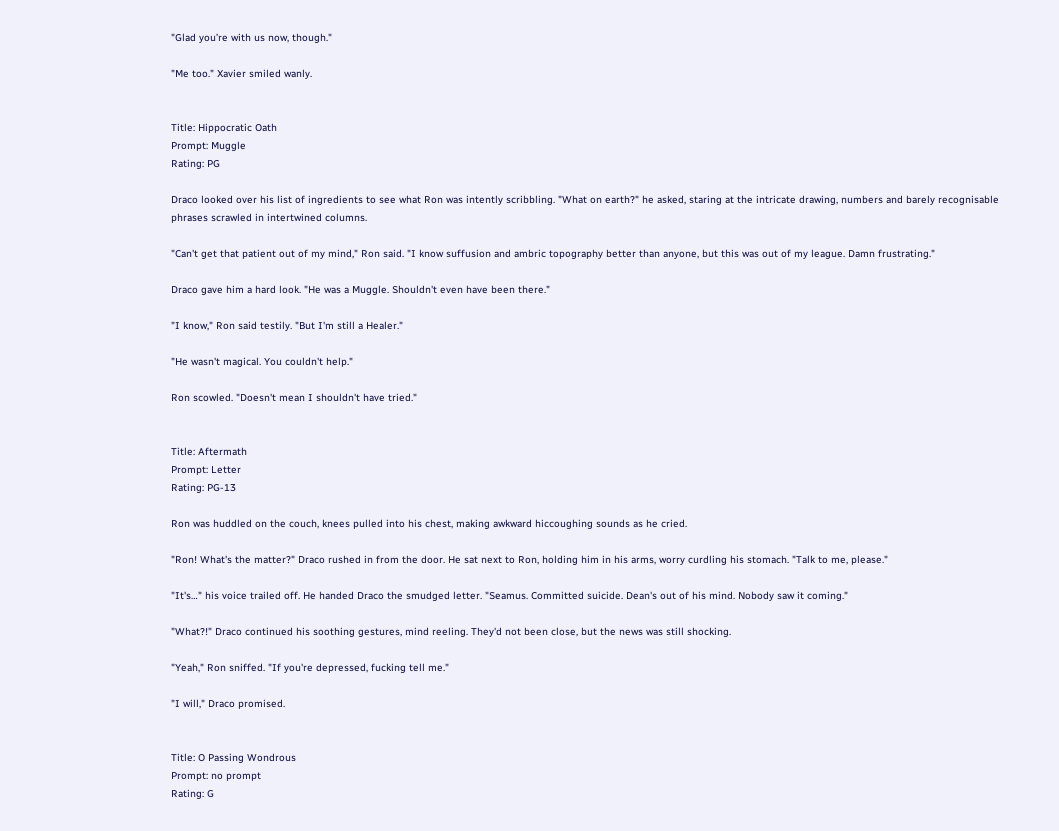"Glad you’re with us now, though."

"Me too." Xavier smiled wanly.


Title: Hippocratic Oath
Prompt: Muggle
Rating: PG

Draco looked over his list of ingredients to see what Ron was intently scribbling. "What on earth?" he asked, staring at the intricate drawing, numbers and barely recognisable phrases scrawled in intertwined columns.

"Can't get that patient out of my mind," Ron said. "I know suffusion and ambric topography better than anyone, but this was out of my league. Damn frustrating."

Draco gave him a hard look. "He was a Muggle. Shouldn't even have been there."

"I know," Ron said testily. "But I'm still a Healer."

"He wasn't magical. You couldn't help."

Ron scowled. "Doesn't mean I shouldn't have tried."


Title: Aftermath
Prompt: Letter
Rating: PG-13

Ron was huddled on the couch, knees pulled into his chest, making awkward hiccoughing sounds as he cried.

"Ron! What's the matter?" Draco rushed in from the door. He sat next to Ron, holding him in his arms, worry curdling his stomach. "Talk to me, please."

"It's…" his voice trailed off. He handed Draco the smudged letter. "Seamus. Committed suicide. Dean's out of his mind. Nobody saw it coming."

"What?!" Draco continued his soothing gestures, mind reeling. They'd not been close, but the news was still shocking.

"Yeah," Ron sniffed. "If you're depressed, fucking tell me."

"I will," Draco promised.


Title: O Passing Wondrous
Prompt: no prompt
Rating: G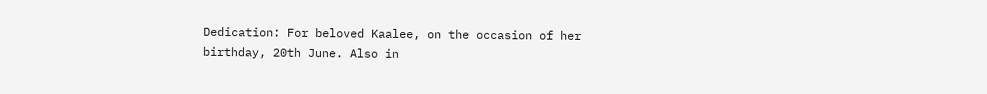Dedication: For beloved Kaalee, on the occasion of her birthday, 20th June. Also in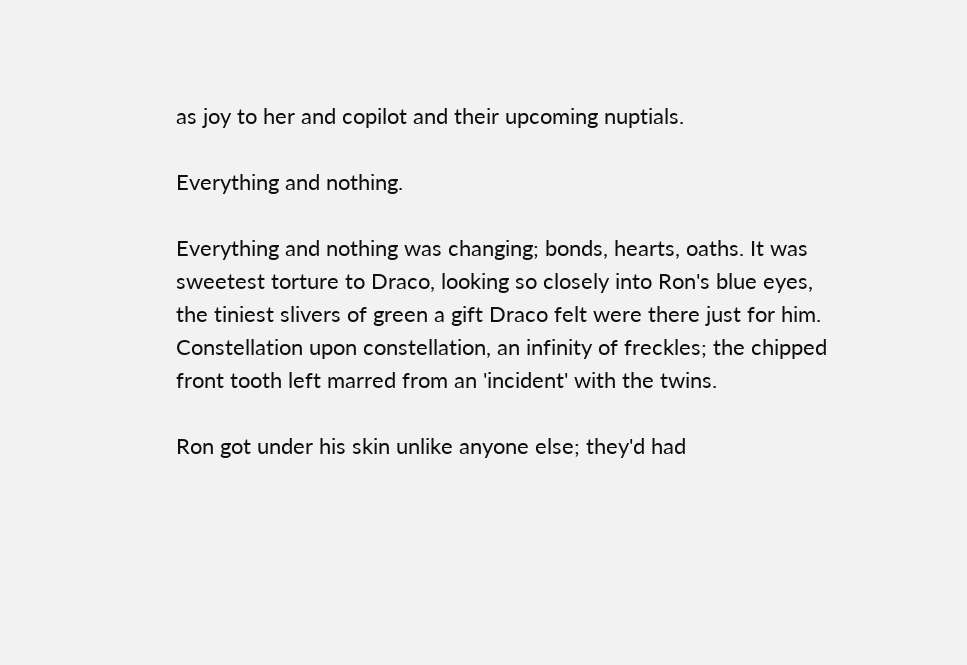as joy to her and copilot and their upcoming nuptials.

Everything and nothing.

Everything and nothing was changing; bonds, hearts, oaths. It was sweetest torture to Draco, looking so closely into Ron's blue eyes, the tiniest slivers of green a gift Draco felt were there just for him. Constellation upon constellation, an infinity of freckles; the chipped front tooth left marred from an 'incident' with the twins.

Ron got under his skin unlike anyone else; they'd had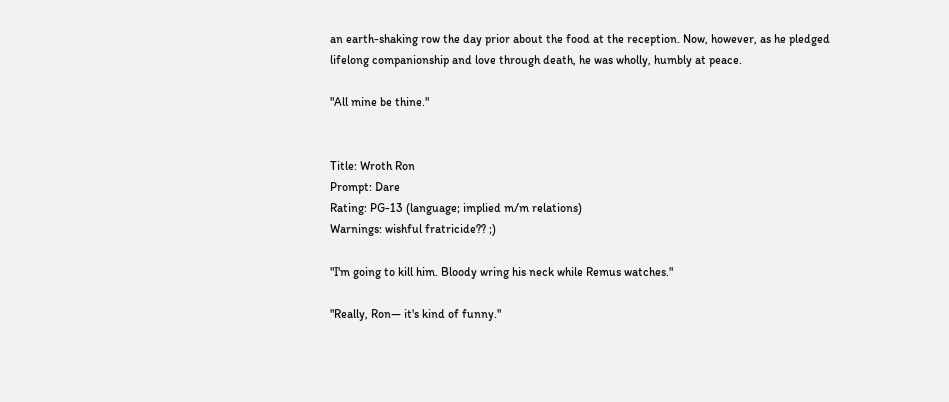an earth-shaking row the day prior about the food at the reception. Now, however, as he pledged lifelong companionship and love through death, he was wholly, humbly at peace.

"All mine be thine."


Title: Wroth Ron
Prompt: Dare
Rating: PG-13 (language; implied m/m relations)
Warnings: wishful fratricide?? ;)

"I'm going to kill him. Bloody wring his neck while Remus watches."

"Really, Ron— it's kind of funny."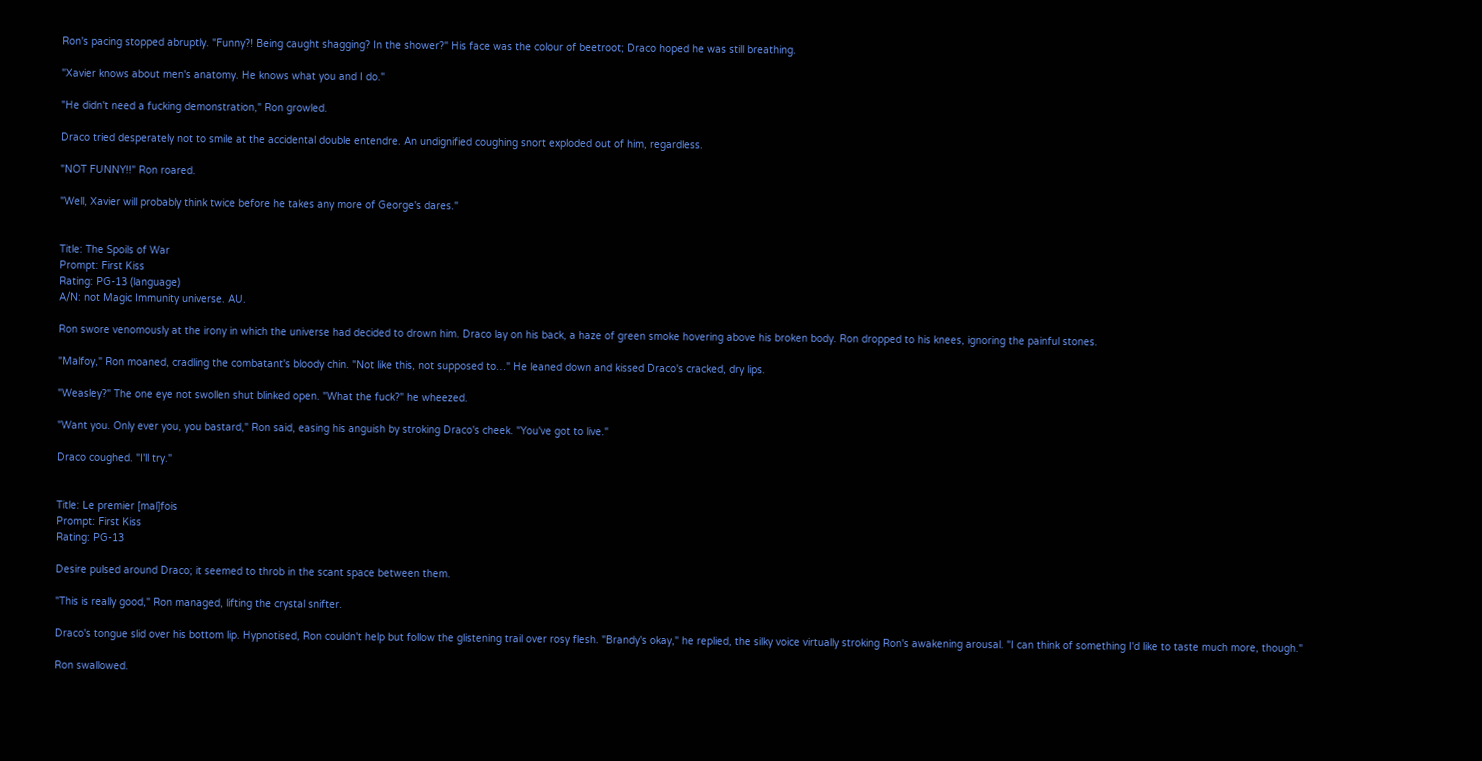Ron's pacing stopped abruptly. "Funny?! Being caught shagging? In the shower?" His face was the colour of beetroot; Draco hoped he was still breathing.

"Xavier knows about men's anatomy. He knows what you and I do."

"He didn't need a fucking demonstration," Ron growled.

Draco tried desperately not to smile at the accidental double entendre. An undignified coughing snort exploded out of him, regardless.

"NOT FUNNY!!" Ron roared.

"Well, Xavier will probably think twice before he takes any more of George's dares."


Title: The Spoils of War
Prompt: First Kiss
Rating: PG-13 (language)
A/N: not Magic Immunity universe. AU.

Ron swore venomously at the irony in which the universe had decided to drown him. Draco lay on his back, a haze of green smoke hovering above his broken body. Ron dropped to his knees, ignoring the painful stones.

"Malfoy," Ron moaned, cradling the combatant's bloody chin. "Not like this, not supposed to…" He leaned down and kissed Draco's cracked, dry lips.

"Weasley?" The one eye not swollen shut blinked open. "What the fuck?" he wheezed.

"Want you. Only ever you, you bastard," Ron said, easing his anguish by stroking Draco's cheek. "You've got to live."

Draco coughed. "I'll try."


Title: Le premier [mal]fois
Prompt: First Kiss
Rating: PG-13

Desire pulsed around Draco; it seemed to throb in the scant space between them.

"This is really good," Ron managed, lifting the crystal snifter.

Draco's tongue slid over his bottom lip. Hypnotised, Ron couldn't help but follow the glistening trail over rosy flesh. "Brandy's okay," he replied, the silky voice virtually stroking Ron's awakening arousal. "I can think of something I'd like to taste much more, though."

Ron swallowed.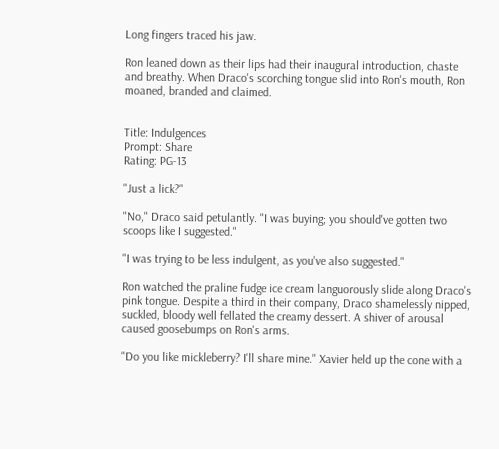Long fingers traced his jaw.

Ron leaned down as their lips had their inaugural introduction, chaste and breathy. When Draco's scorching tongue slid into Ron's mouth, Ron moaned, branded and claimed.


Title: Indulgences
Prompt: Share
Rating: PG-13

"Just a lick?"

"No," Draco said petulantly. "I was buying; you should've gotten two scoops like I suggested."

"I was trying to be less indulgent, as you've also suggested."

Ron watched the praline fudge ice cream languorously slide along Draco's pink tongue. Despite a third in their company, Draco shamelessly nipped, suckled, bloody well fellated the creamy dessert. A shiver of arousal caused goosebumps on Ron's arms.

"Do you like mickleberry? I'll share mine." Xavier held up the cone with a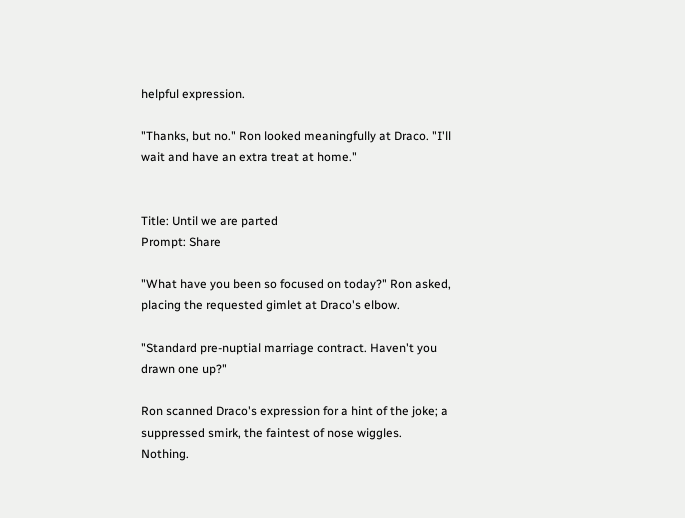helpful expression.

"Thanks, but no." Ron looked meaningfully at Draco. "I'll wait and have an extra treat at home."


Title: Until we are parted
Prompt: Share

"What have you been so focused on today?" Ron asked, placing the requested gimlet at Draco's elbow.

"Standard pre-nuptial marriage contract. Haven't you drawn one up?"

Ron scanned Draco's expression for a hint of the joke; a suppressed smirk, the faintest of nose wiggles. Nothing.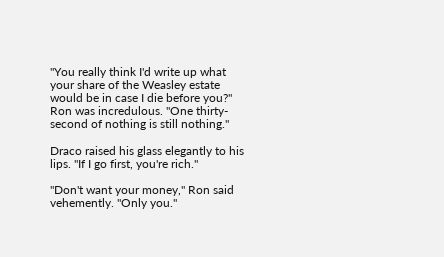"You really think I'd write up what your share of the Weasley estate would be in case I die before you?" Ron was incredulous. "One thirty-second of nothing is still nothing."

Draco raised his glass elegantly to his lips. "If I go first, you're rich."

"Don't want your money," Ron said vehemently. "Only you."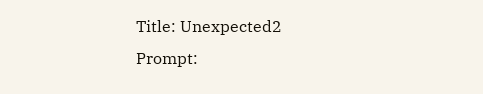Title: Unexpected2
Prompt: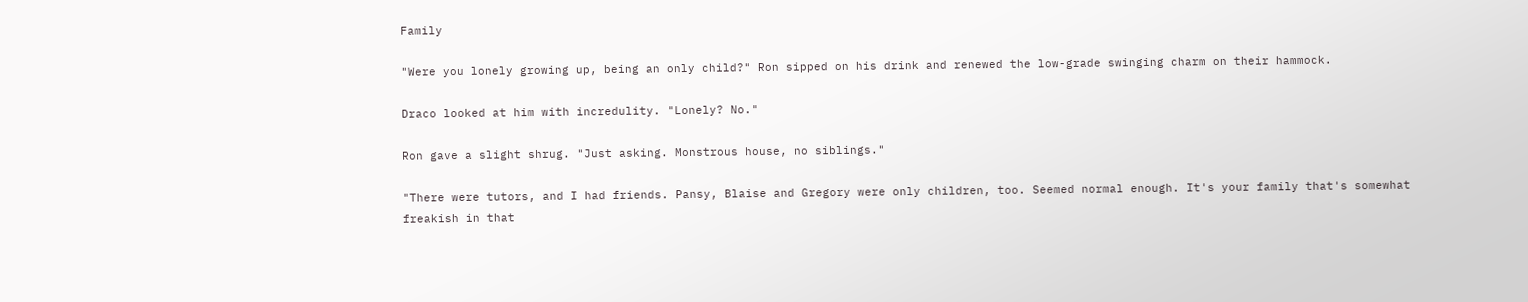Family

"Were you lonely growing up, being an only child?" Ron sipped on his drink and renewed the low-grade swinging charm on their hammock.

Draco looked at him with incredulity. "Lonely? No."

Ron gave a slight shrug. "Just asking. Monstrous house, no siblings."

"There were tutors, and I had friends. Pansy, Blaise and Gregory were only children, too. Seemed normal enough. It's your family that's somewhat freakish in that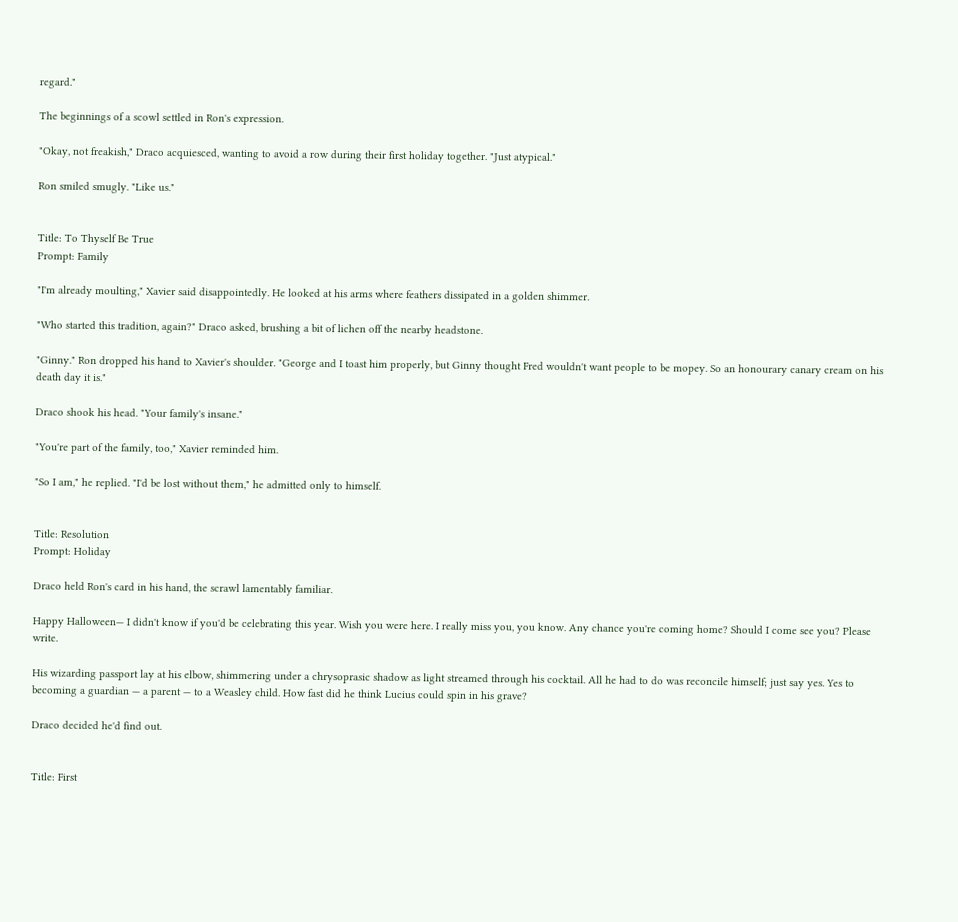regard."

The beginnings of a scowl settled in Ron's expression.

"Okay, not freakish," Draco acquiesced, wanting to avoid a row during their first holiday together. "Just atypical."

Ron smiled smugly. "Like us."


Title: To Thyself Be True
Prompt: Family

"I'm already moulting," Xavier said disappointedly. He looked at his arms where feathers dissipated in a golden shimmer.

"Who started this tradition, again?" Draco asked, brushing a bit of lichen off the nearby headstone.

"Ginny." Ron dropped his hand to Xavier's shoulder. "George and I toast him properly, but Ginny thought Fred wouldn't want people to be mopey. So an honourary canary cream on his death day it is."

Draco shook his head. "Your family's insane."

"You're part of the family, too," Xavier reminded him.

"So I am," he replied. "I'd be lost without them," he admitted only to himself.


Title: Resolution
Prompt: Holiday

Draco held Ron's card in his hand, the scrawl lamentably familiar.

Happy Halloween— I didn't know if you'd be celebrating this year. Wish you were here. I really miss you, you know. Any chance you're coming home? Should I come see you? Please write.

His wizarding passport lay at his elbow, shimmering under a chrysoprasic shadow as light streamed through his cocktail. All he had to do was reconcile himself; just say yes. Yes to becoming a guardian — a parent — to a Weasley child. How fast did he think Lucius could spin in his grave?

Draco decided he'd find out.


Title: First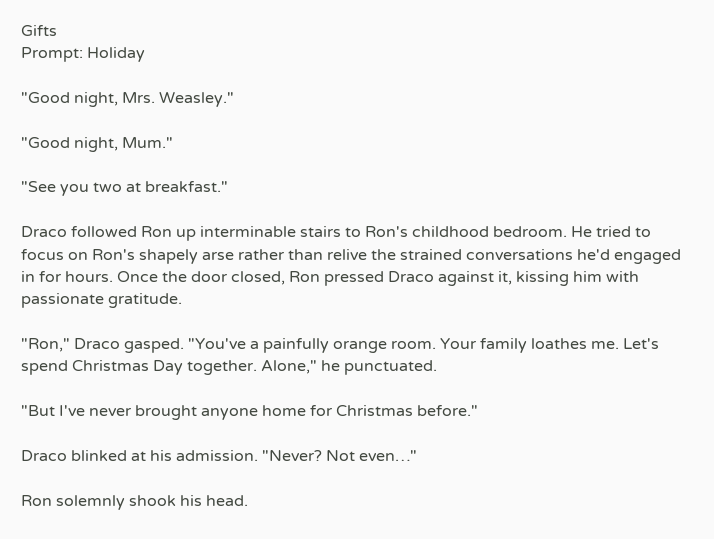Gifts
Prompt: Holiday

"Good night, Mrs. Weasley."

"Good night, Mum."

"See you two at breakfast."

Draco followed Ron up interminable stairs to Ron's childhood bedroom. He tried to focus on Ron's shapely arse rather than relive the strained conversations he'd engaged in for hours. Once the door closed, Ron pressed Draco against it, kissing him with passionate gratitude.

"Ron," Draco gasped. "You've a painfully orange room. Your family loathes me. Let's spend Christmas Day together. Alone," he punctuated.

"But I've never brought anyone home for Christmas before."

Draco blinked at his admission. "Never? Not even…"

Ron solemnly shook his head.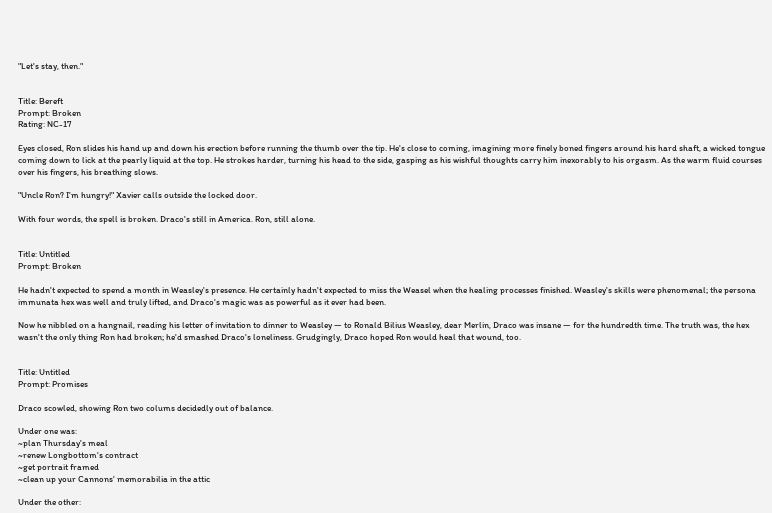"Let's stay, then."


Title: Bereft
Prompt: Broken
Rating: NC-17

Eyes closed, Ron slides his hand up and down his erection before running the thumb over the tip. He's close to coming, imagining more finely boned fingers around his hard shaft, a wicked tongue coming down to lick at the pearly liquid at the top. He strokes harder, turning his head to the side, gasping as his wishful thoughts carry him inexorably to his orgasm. As the warm fluid courses over his fingers, his breathing slows.

"Uncle Ron? I'm hungry!" Xavier calls outside the locked door.

With four words, the spell is broken. Draco's still in America. Ron, still alone.


Title: Untitled
Prompt: Broken

He hadn't expected to spend a month in Weasley's presence. He certainly hadn't expected to miss the Weasel when the healing processes finished. Weasley's skills were phenomenal; the persona immunata hex was well and truly lifted, and Draco's magic was as powerful as it ever had been.

Now he nibbled on a hangnail, reading his letter of invitation to dinner to Weasley — to Ronald Bilius Weasley, dear Merlin, Draco was insane — for the hundredth time. The truth was, the hex wasn't the only thing Ron had broken; he'd smashed Draco's loneliness. Grudgingly, Draco hoped Ron would heal that wound, too.


Title: Untitled
Prompt: Promises

Draco scowled, showing Ron two colums decidedly out of balance.

Under one was:
~plan Thursday's meal
~renew Longbottom's contract
~get portrait framed
~clean up your Cannons' memorabilia in the attic

Under the other: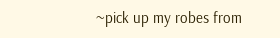~pick up my robes from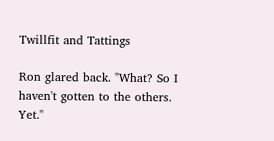Twillfit and Tattings

Ron glared back. "What? So I haven't gotten to the others. Yet."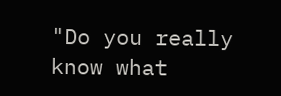"Do you really know what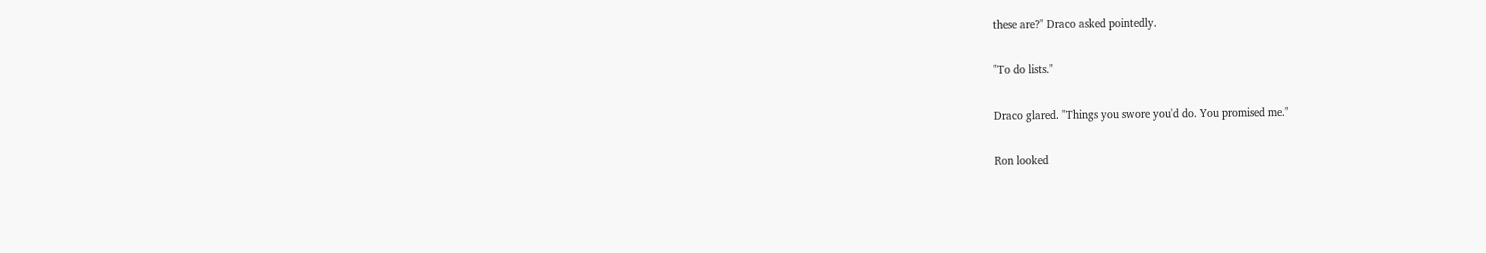these are?" Draco asked pointedly.

"To do lists."

Draco glared. "Things you swore you'd do. You promised me."

Ron looked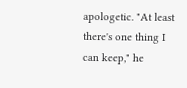apologetic. "At least there's one thing I can keep," he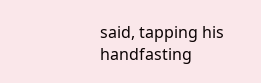said, tapping his handfasting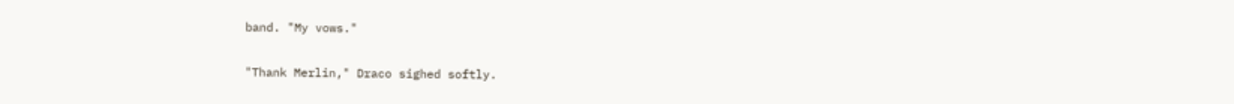band. "My vows."

"Thank Merlin," Draco sighed softly.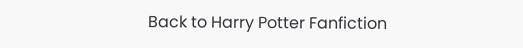Back to Harry Potter Fanfiction